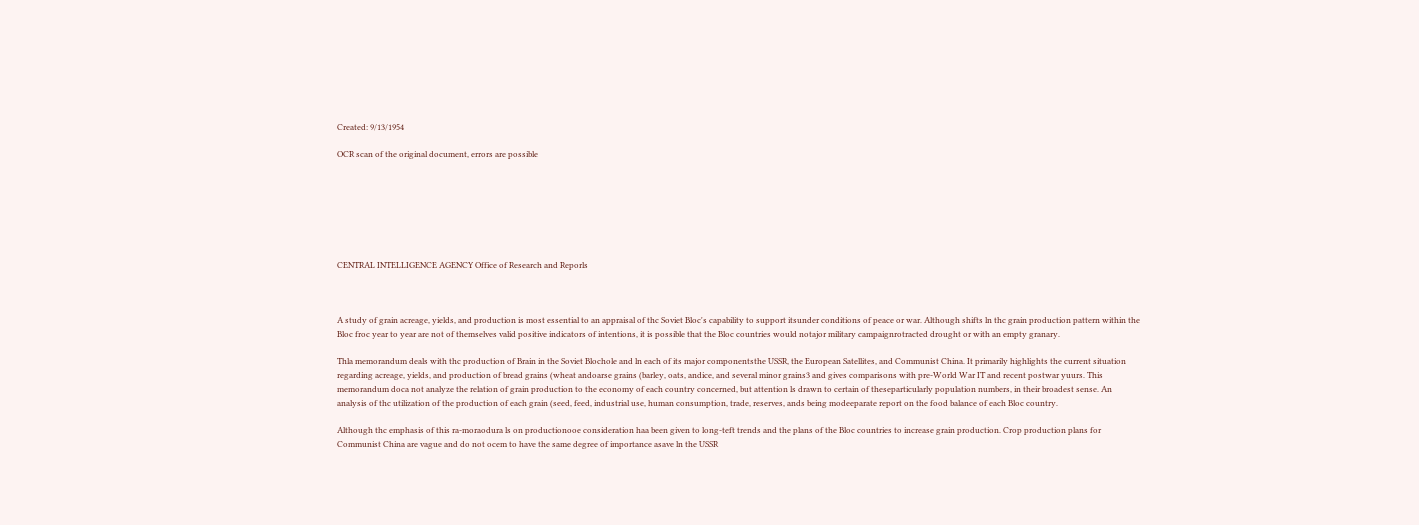Created: 9/13/1954

OCR scan of the original document, errors are possible







CENTRAL INTELLIGENCE AGENCY Office of Research and Reporls



A study of grain acreage, yields, and production is most essential to an appraisal of thc Soviet Bloc's capability to support itsunder conditions of peace or war. Although shifts ln thc grain production pattern within the Bloc froc year to year are not of themselves valid positive indicators of intentions, it is possible that the Bloc countries would notajor military campaignrotracted drought or with an empty granary.

Thla memorandum deals with thc production of Brain in the Soviet Blochole and ln each of its major componentsthe USSR, the European Satellites, and Communist China. It primarily highlights the current situation regarding acreage, yields, and production of bread grains (wheat andoarse grains (barley, oats, andice, and several minor grains3 and gives comparisons with pre-World War IT and recent postwar yuurs. This memorandum doca not analyze the relation of grain production to the economy of each country concerned, but attention ls drawn to certain of theseparticularly population numbers, in their broadest sense. An analysis of thc utilization of the production of each grain (seed, feed, industrial use, human consumption, trade, reserves, ands being modeeparate report on the food balance of each Bloc country.

Although thc emphasis of this ra-moraodura ls on productionooe consideration haa been given to long-teft trends and the plans of the Bloc countries to increase grain production. Crop production plans for Communist China are vague and do not ocem to have the same degree of importance asave ln the USSR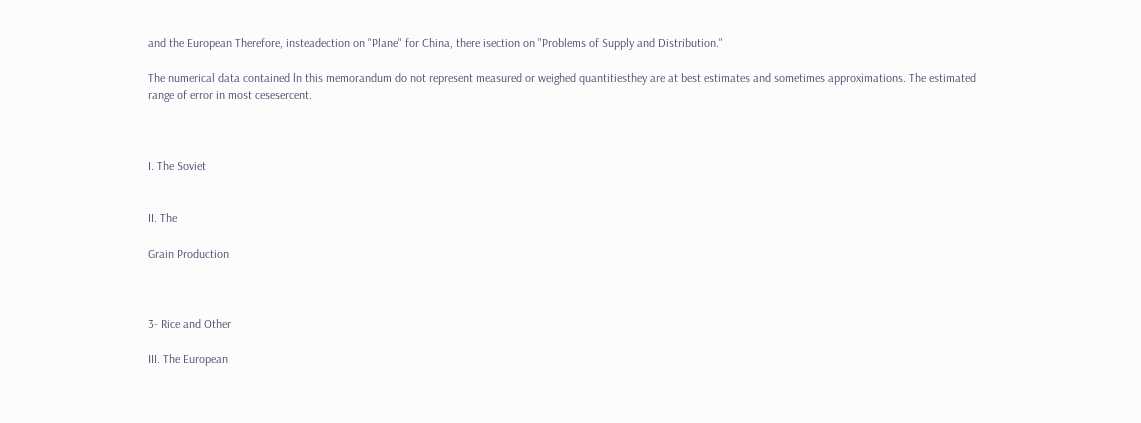and the European Therefore, insteadection on "Plane" for China, there isection on "Problems of Supply and Distribution."

The numerical data contained ln this memorandum do not represent measured or weighed quantitiesthey are at best estimates and sometimes approximations. The estimated range of error in most cesesercent.



I. The Soviet


II. The

Grain Production



3- Rice and Other

III. The European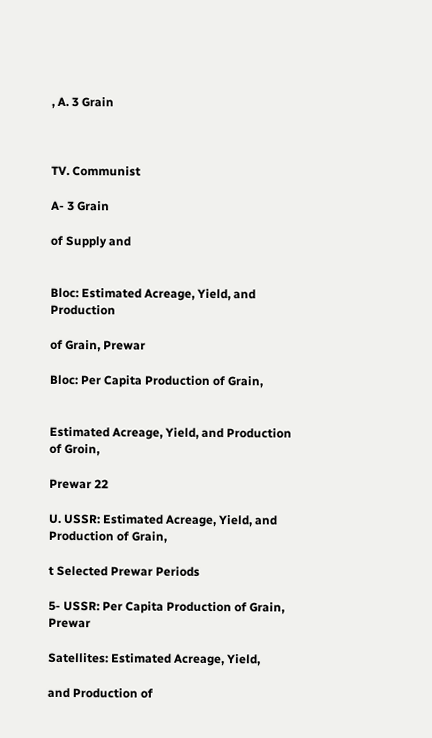, A. 3 Grain



TV. Communist

A- 3 Grain

of Supply and


Bloc: Estimated Acreage, Yield, and Production

of Grain, Prewar

Bloc: Per Capita Production of Grain,


Estimated Acreage, Yield, and Production of Groin,

Prewar 22

U. USSR: Estimated Acreage, Yield, and Production of Grain,

t Selected Prewar Periods

5- USSR: Per Capita Production of Grain, Prewar

Satellites: Estimated Acreage, Yield,

and Production of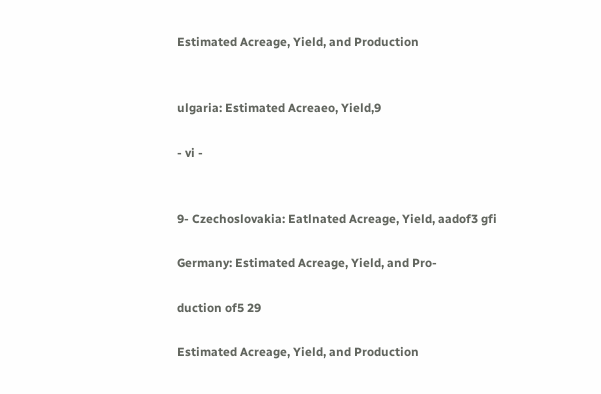Estimated Acreage, Yield, and Production


ulgaria: Estimated Acreaeo, Yield,9

- vi -


9- Czechoslovakia: Eatlnated Acreage, Yield, aadof3 gfi

Germany: Estimated Acreage, Yield, and Pro-

duction of5 29

Estimated Acreage, Yield, and Production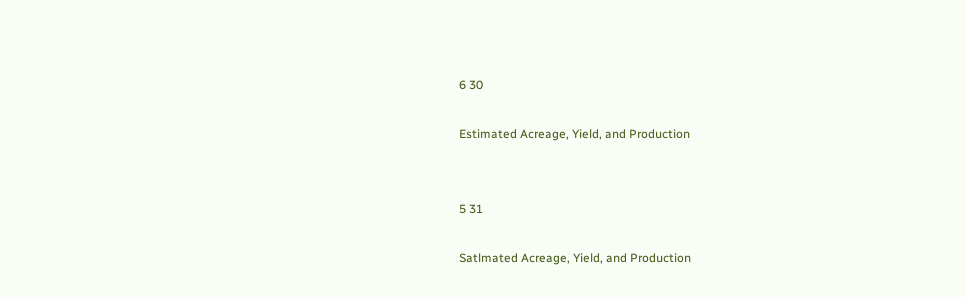6 30

Estimated Acreage, Yield, and Production


5 31

Satlmated Acreage, Yield, and Production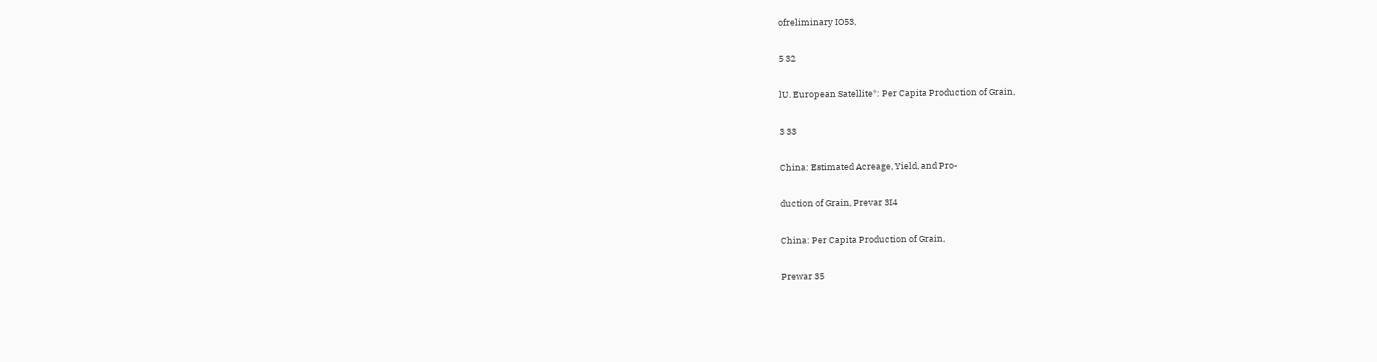ofreliminary IO53,

5 32

lU. European Satellite*: Per Capita Production of Grain,

3 33

China: Estimated Acreage, Yield, and Pro-

duction of Grain, Prevar 3I4

China: Per Capita Production of Grain,

Prewar 35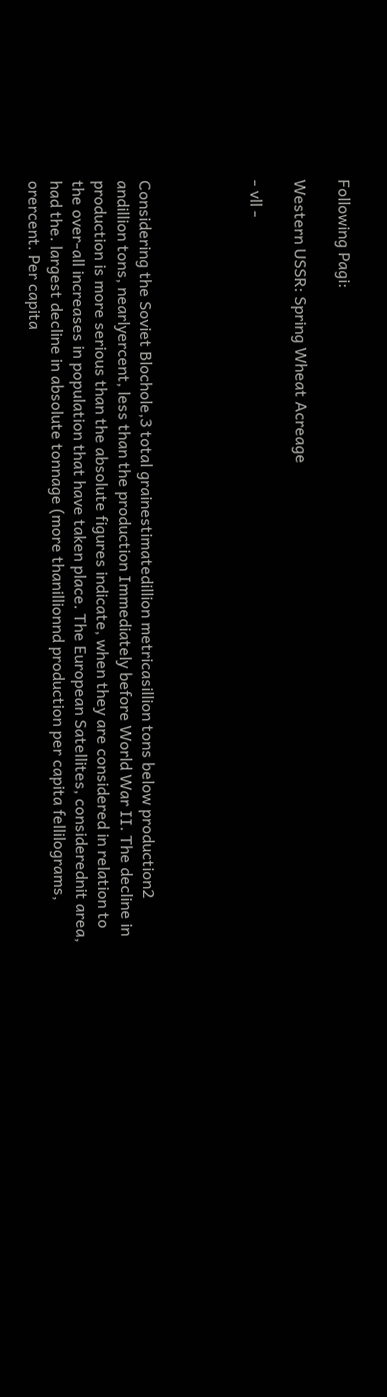Following Pagi:

Western USSR: Spring Wheat Acreage

- vll -




Considering the Soviet Blochole,3 total grainestimatedillion metricasillion tons below production2 andillion tons, nearlyercent, less than the production Immediately before World War II. The decline in production is more serious than the absolute figures indicate, when they are considered in relation to the over-all increases in population that have taken place. The European Satellites, considerednit area, had the. largest decline in absolute tonnage (more thanillionnd production per capita fellilograms, orercent. Per capita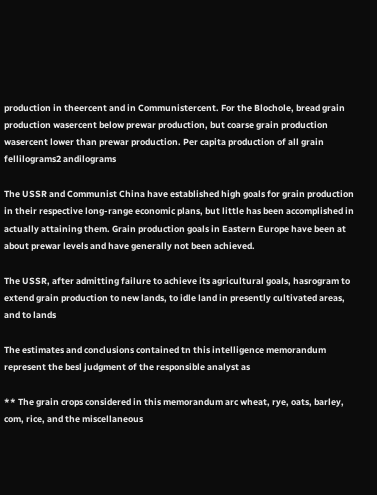production in theercent and in Communistercent. For the Blochole, bread grain production wasercent below prewar production, but coarse grain production wasercent lower than prewar production. Per capita production of all grain fellilograms2 andilograms

The USSR and Communist China have established high goals for grain production in their respective long-range economic plans, but little has been accomplished in actually attaining them. Grain production goals in Eastern Europe have been at about prewar levels and have generally not been achieved.

The USSR, after admitting failure to achieve its agricultural goals, hasrogram to extend grain production to new lands, to idle land in presently cultivated areas, and to lands

The estimates and conclusions contained tn this intelligence memorandum represent the besl judgment of the responsible analyst as

** The grain crops considered in this memorandum arc wheat, rye, oats, barley, com, rice, and the miscellaneous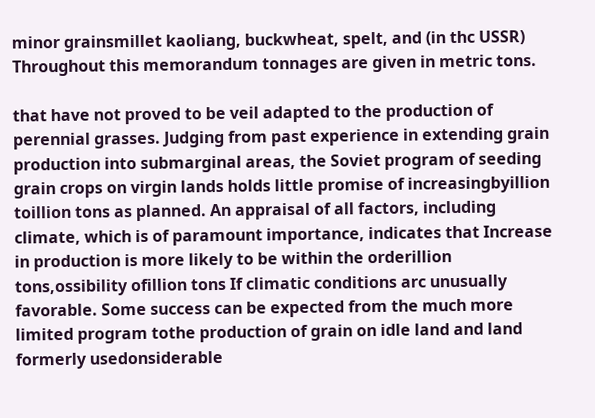minor grainsmillet kaoliang, buckwheat, spelt, and (in thc USSR) Throughout this memorandum tonnages are given in metric tons.

that have not proved to be veil adapted to the production of perennial grasses. Judging from past experience in extending grain production into submarginal areas, the Soviet program of seeding grain crops on virgin lands holds little promise of increasingbyillion toillion tons as planned. An appraisal of all factors, including climate, which is of paramount importance, indicates that Increase in production is more likely to be within the orderillion tons,ossibility ofillion tons If climatic conditions arc unusually favorable. Some success can be expected from the much more limited program tothe production of grain on idle land and land formerly usedonsiderable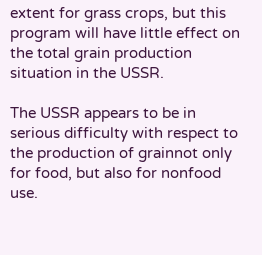extent for grass crops, but this program will have little effect on the total grain production situation in the USSR.

The USSR appears to be in serious difficulty with respect to the production of grainnot only for food, but also for nonfood use.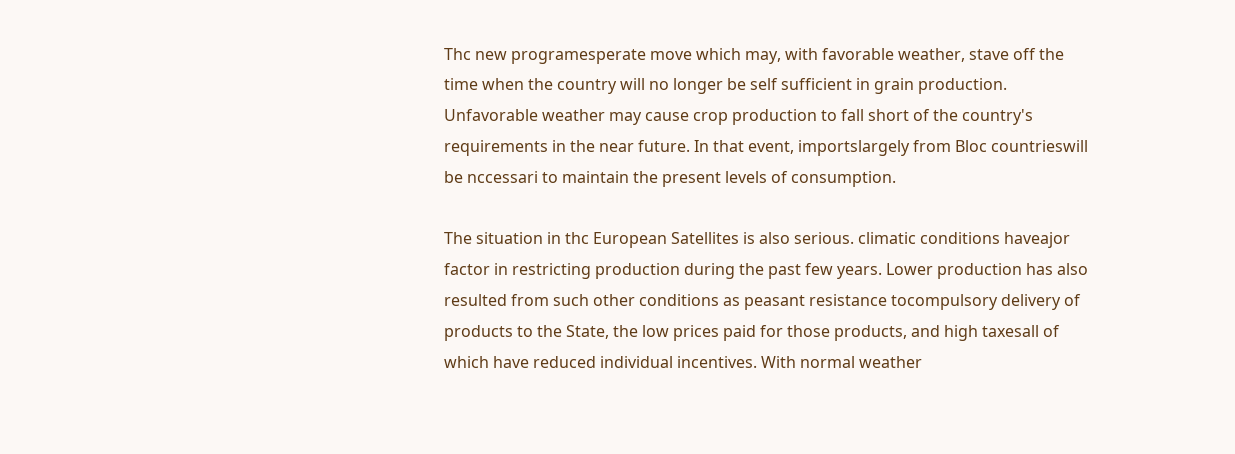Thc new programesperate move which may, with favorable weather, stave off the time when the country will no longer be self sufficient in grain production. Unfavorable weather may cause crop production to fall short of the country's requirements in the near future. In that event, importslargely from Bloc countrieswill be nccessari to maintain the present levels of consumption.

The situation in thc European Satellites is also serious. climatic conditions haveajor factor in restricting production during the past few years. Lower production has also resulted from such other conditions as peasant resistance tocompulsory delivery of products to the State, the low prices paid for those products, and high taxesall of which have reduced individual incentives. With normal weather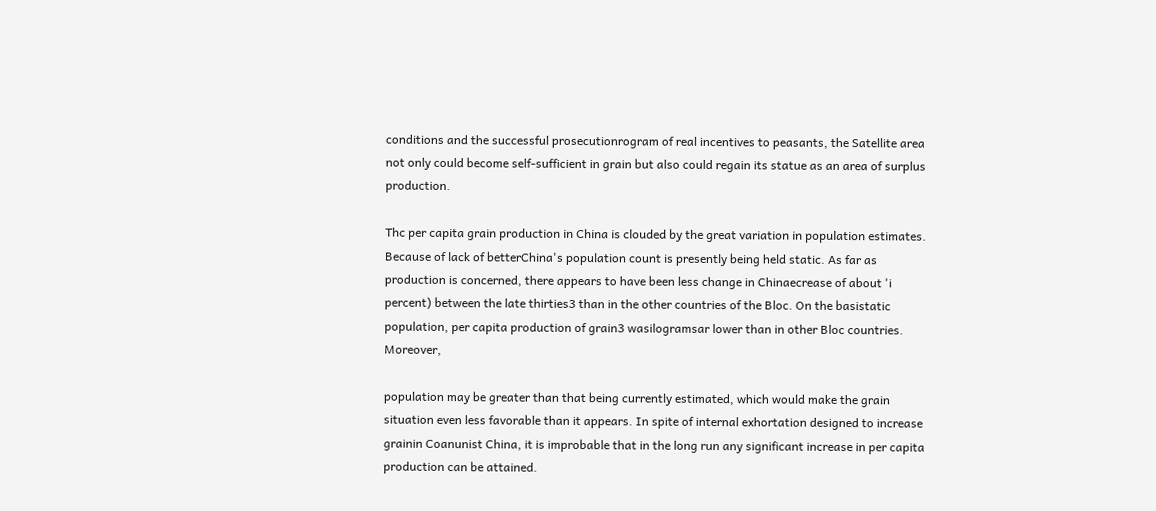conditions and the successful prosecutionrogram of real incentives to peasants, the Satellite area not only could become self-sufficient in grain but also could regain its statue as an area of surplus production.

Thc per capita grain production in China is clouded by the great variation in population estimates. Because of lack of betterChina's population count is presently being held static. As far as production is concerned, there appears to have been less change in Chinaecrease of about 'i percent) between the late thirties3 than in the other countries of the Bloc. On the basistatic population, per capita production of grain3 wasilogramsar lower than in other Bloc countries. Moreover,

population may be greater than that being currently estimated, which would make the grain situation even less favorable than it appears. In spite of internal exhortation designed to increase grainin Coanunist China, it is improbable that in the long run any significant increase in per capita production can be attained.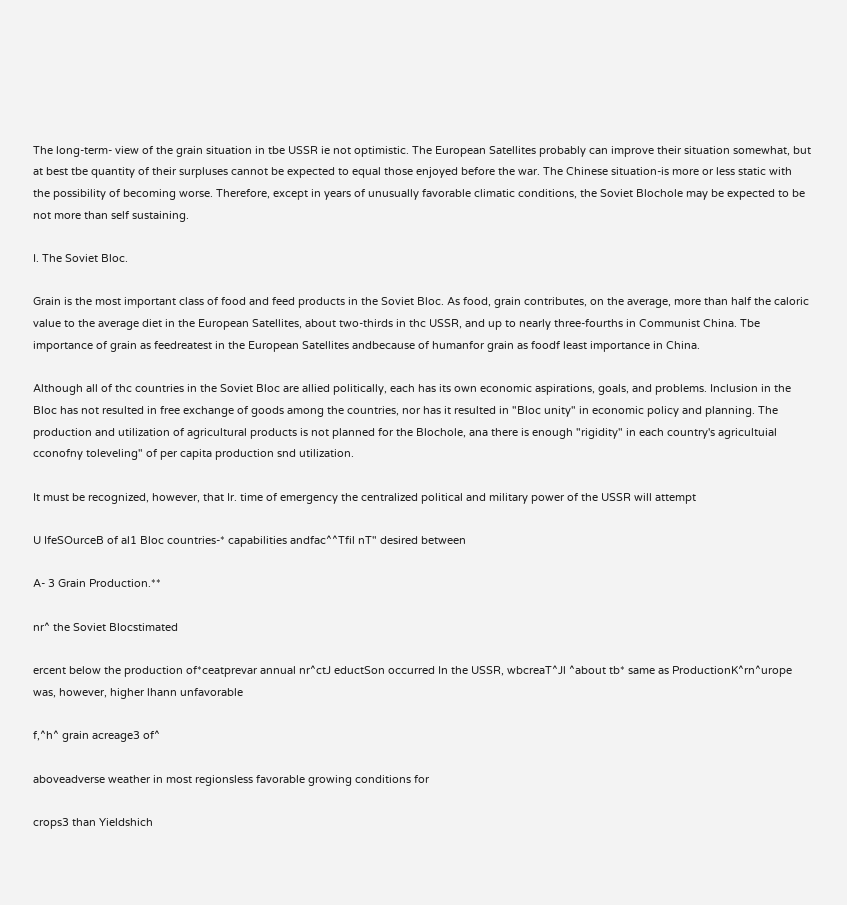The long-term- view of the grain situation in tbe USSR ie not optimistic. The European Satellites probably can improve their situation somewhat, but at best tbe quantity of their surpluses cannot be expected to equal those enjoyed before the war. The Chinese situation-is more or less static with the possibility of becoming worse. Therefore, except in years of unusually favorable climatic conditions, the Soviet Blochole may be expected to be not more than self sustaining.

I. The Soviet Bloc.

Grain is the most important class of food and feed products in the Soviet Bloc. As food, grain contributes, on the average, more than half the caloric value to the average diet in the European Satellites, about two-thirds in thc USSR, and up to nearly three-fourths in Communist China. Tbe importance of grain as feedreatest in the European Satellites andbecause of humanfor grain as foodf least importance in China.

Although all of thc countries in the Soviet Bloc are allied politically, each has its own economic aspirations, goals, and problems. Inclusion in the Bloc has not resulted in free exchange of goods among the countries, nor has it resulted in "Bloc unity" in economic policy and planning. The production and utilization of agricultural products is not planned for the Blochole, ana there is enough "rigidity" in each country's agricultuial cconofny toleveling" of per capita production snd utilization.

It must be recognized, however, that Ir. time of emergency the centralized political and military power of the USSR will attempt

U IfeSOurceB of al1 Bloc countries-* capabilities andfac^^Tfil nT" desired between

A- 3 Grain Production.**

nr^ the Soviet Blocstimated

ercent below the production of*ceatprevar annual nr^ctJ eductSon occurred In the USSR, wbcreaT^Jl ^about tb* same as ProductionK^rn^urope was, however, higher lhann unfavorable

f,^h^ grain acreage3 of^

aboveadverse weather in most regionsless favorable growing conditions for

crops3 than Yieldshich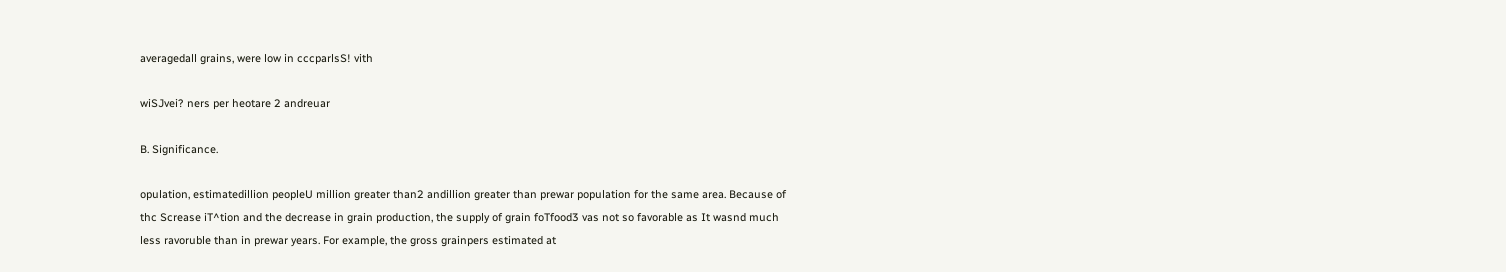averagedall grains, were low in cccparlsS! vith

wiSJvei? ners per heotare 2 andreuar

B. Significance.

opulation, estimatedillion peopleU million greater than2 andillion greater than prewar population for the same area. Because of thc Screase iT^tion and the decrease in grain production, the supply of grain foTfood3 vas not so favorable as It wasnd much less ravoruble than in prewar years. For example, the gross grainpers estimated at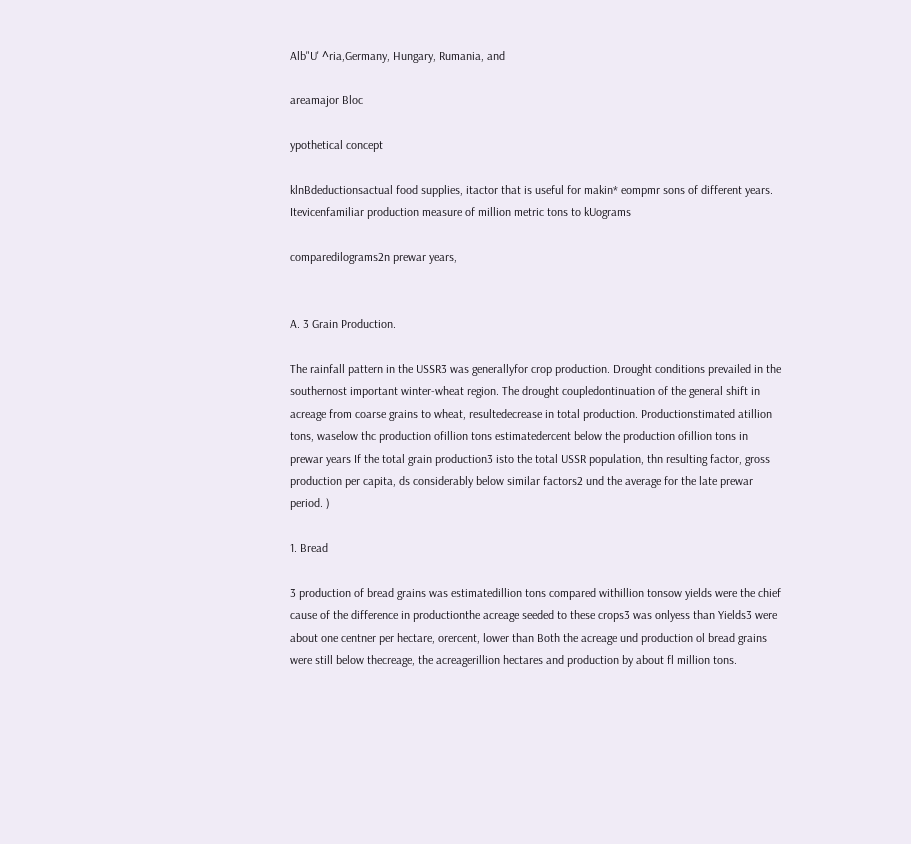Alb"U' ^ria,Germany, Hungary, Rumania, and

areamajor Bloc

ypothetical concept

klnBdeductionsactual food supplies, itactor that is useful for makin* eompmr sons of different years. Itevicenfamiliar production measure of million metric tons to kUograms

comparedilograms2n prewar years,


A. 3 Grain Production.

The rainfall pattern in the USSR3 was generallyfor crop production. Drought conditions prevailed in the southernost important winter-wheat region. The drought coupledontinuation of the general shift in acreage from coarse grains to wheat, resultedecrease in total production. Productionstimated atillion tons, waselow thc production ofillion tons estimatedercent below the production ofillion tons in prewar years If the total grain production3 isto the total USSR population, thn resulting factor, gross production per capita, ds considerably below similar factors2 und the average for the late prewar period. )

1. Bread

3 production of bread grains was estimatedillion tons compared withillion tonsow yields were the chief cause of the difference in productionthe acreage seeded to these crops3 was onlyess than Yields3 were about one centner per hectare, orercent, lower than Both the acreage und production ol bread grains were still below thecreage, the acreagerillion hectares and production by about fl million tons.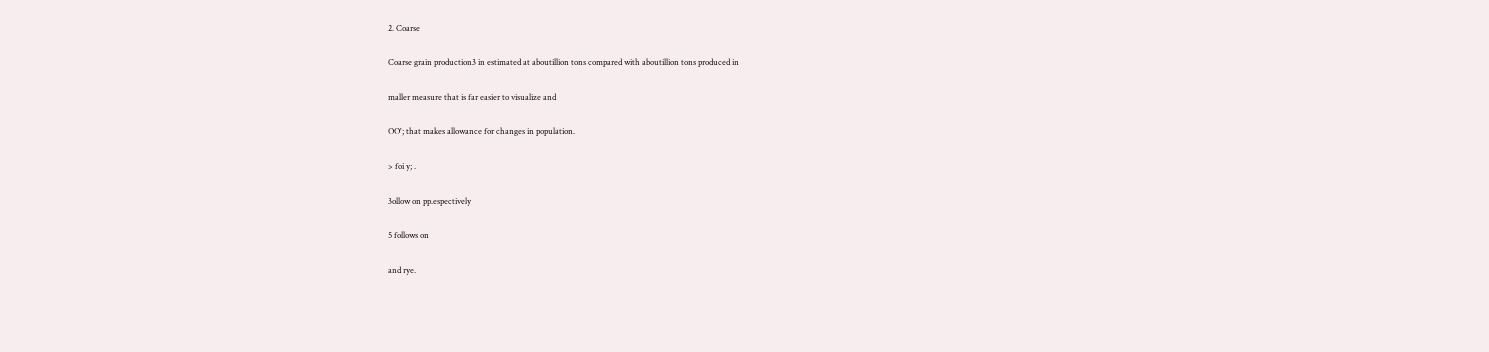2. Coarse

Coarse grain production3 in estimated at aboutillion tons compared with aboutillion tons produced in

maller measure that is far easier to visualize and

OO'; that makes allowance for changes in population.

> foi y; .

3ollow on pp.espectively

5 follows on

and rye.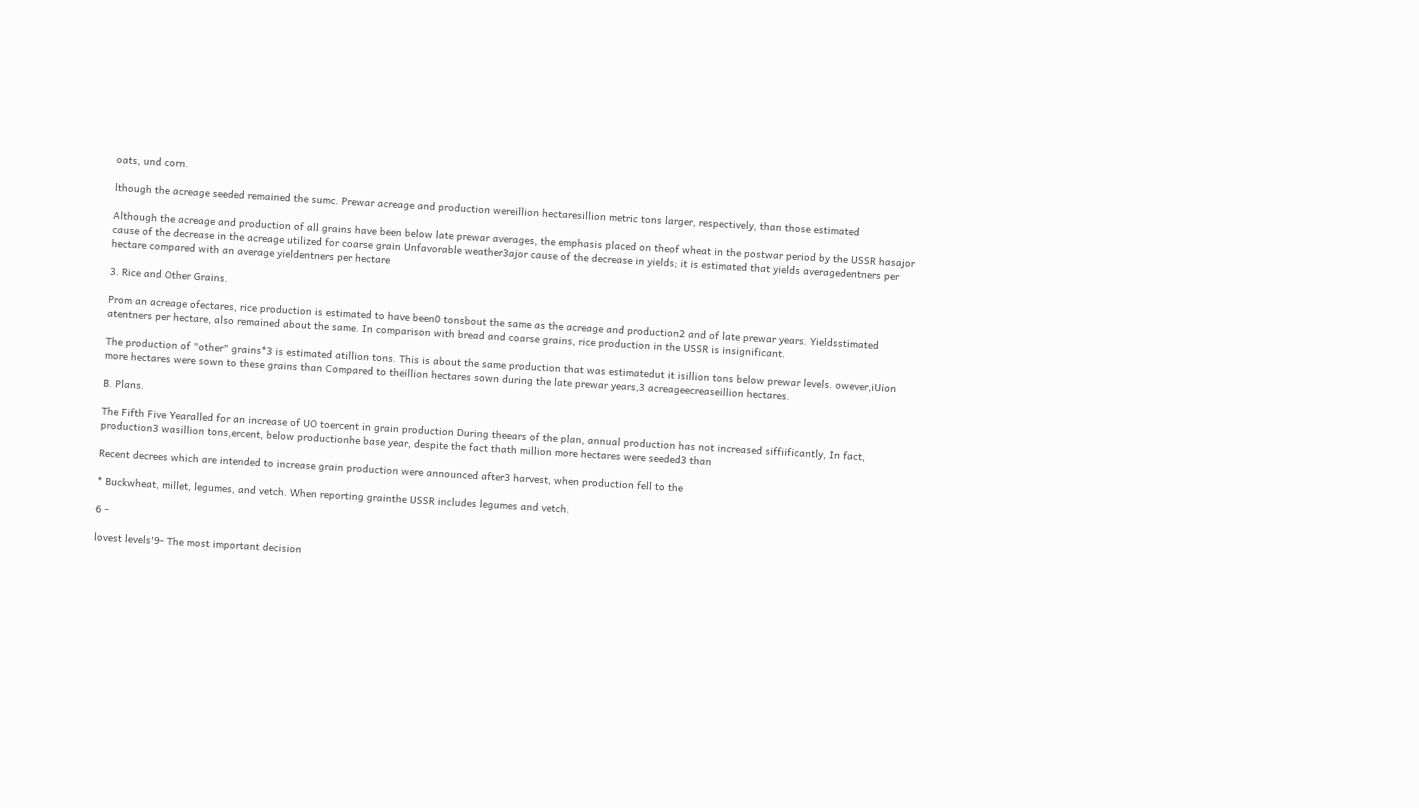oats, und corn.

lthough the acreage seeded remained the sumc. Prewar acreage and production wereillion hectaresillion metric tons larger, respectively, than those estimated

Although the acreage and production of all grains have been below late prewar averages, the emphasis placed on theof wheat in the postwar period by the USSR hasajor cause of the decrease in the acreage utilized for coarse grain Unfavorable weather3ajor cause of the decrease in yields; it is estimated that yields averagedentners per hectare compared with an average yieldentners per hectare

3. Rice and Other Grains.

Prom an acreage ofectares, rice production is estimated to have been0 tonsbout the same as the acreage and production2 and of late prewar years. Yieldsstimated atentners per hectare, also remained about the same. In comparison with bread and coarse grains, rice production in the USSR is insignificant.

The production of "other" grains*3 is estimated atillion tons. This is about the same production that was estimatedut it isillion tons below prewar levels. owever,iUion more hectares were sown to these grains than Compared to theillion hectares sown during the late prewar years,3 acreageecreaseillion hectares.

B. Plans.

The Fifth Five Yearalled for an increase of UO toercent in grain production During theears of the plan, annual production has not increased siffiificantly, In fact, production3 wasillion tons,ercent, below productionhe base year, despite the fact thath million more hectares were seeded3 than

Recent decrees which are intended to increase grain production were announced after3 harvest, when production fell to the

* Buckwheat, millet, legumes, and vetch. When reporting grainthe USSR includes legumes and vetch.

6 -

lovest levels'9- The most important decision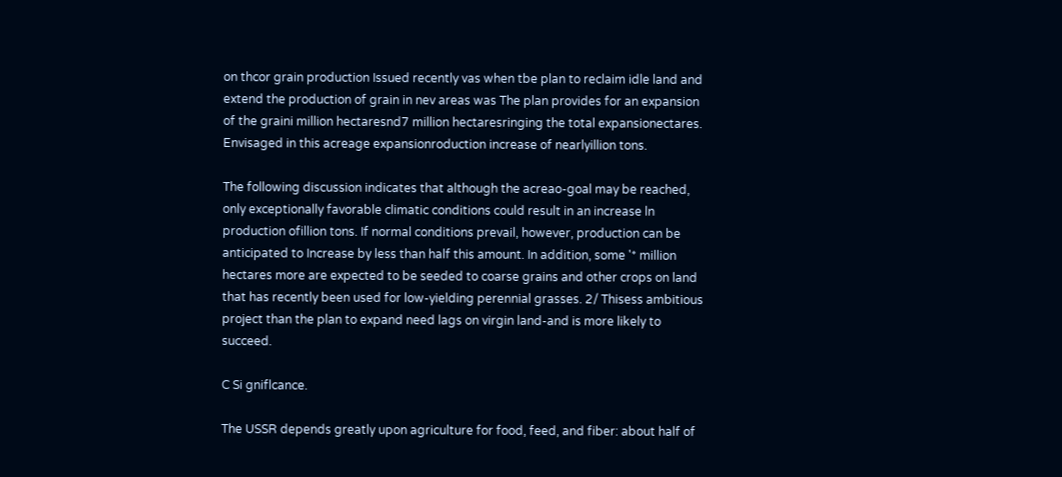on thcor grain production Issued recently vas when tbe plan to reclaim idle land and extend the production of grain in nev areas was The plan provides for an expansion of the graini million hectaresnd7 million hectaresringing the total expansionectares. Envisaged in this acreage expansionroduction increase of nearlyillion tons.

The following discussion indicates that although the acreao-goal may be reached, only exceptionally favorable climatic conditions could result in an increase ln production ofillion tons. If normal conditions prevail, however, production can be anticipated to Increase by less than half this amount. In addition, some '* million hectares more are expected to be seeded to coarse grains and other crops on land that has recently been used for low-yielding perennial grasses. 2/ Thisess ambitious project than the plan to expand need lags on virgin land-and is more likely to succeed.

C Si gniflcance.

The USSR depends greatly upon agriculture for food, feed, and fiber: about half of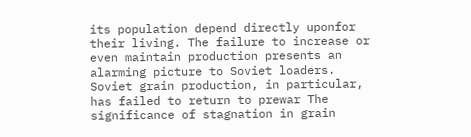its population depend directly uponfor their living. The failure to increase or even maintain production presents an alarming picture to Soviet loaders. Soviet grain production, in particular, has failed to return to prewar The significance of stagnation in grain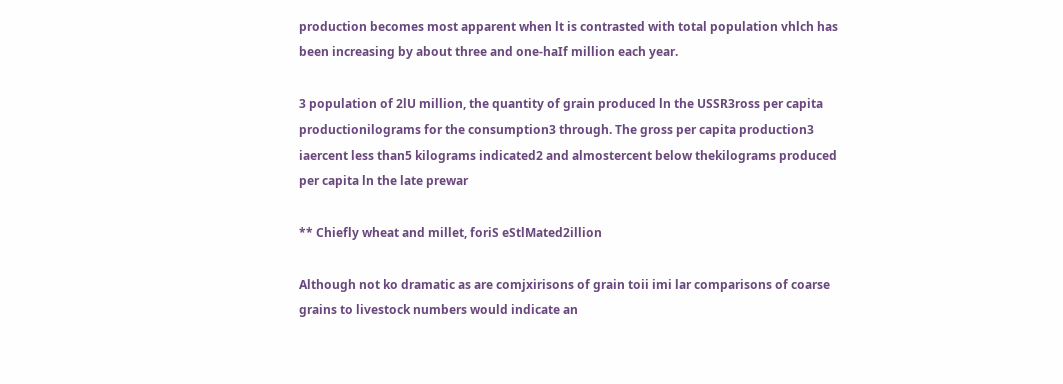production becomes most apparent when lt is contrasted with total population vhlch has been increasing by about three and one-haIf million each year.

3 population of 2lU million, the quantity of grain produced ln the USSR3ross per capita productionilograms for the consumption3 through. The gross per capita production3 iaercent less than5 kilograms indicated2 and almostercent below thekilograms produced per capita ln the late prewar

** Chiefly wheat and millet, foriS eStlMated2illion

Although not ko dramatic as are comjxirisons of grain toii imi lar comparisons of coarse grains to livestock numbers would indicate an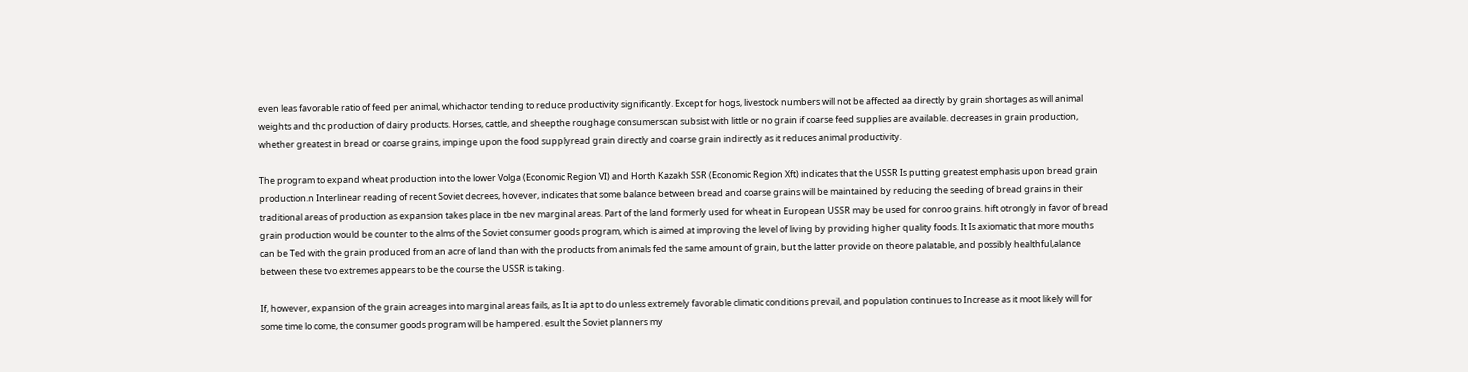even leas favorable ratio of feed per animal, whichactor tending to reduce productivity significantly. Except for hogs, livestock numbers will not be affected aa directly by grain shortages as will animal weights and thc production of dairy products. Horses, cattle, and sheepthe roughage consumerscan subsist with little or no grain if coarse feed supplies are available. decreases in grain production, whether greatest in bread or coarse grains, impinge upon the food supplyread grain directly and coarse grain indirectly as it reduces animal productivity.

The program to expand wheat production into the lower Volga (Economic Region VI) and Horth Kazakh SSR (Economic Region Xft) indicates that the USSR Is putting greatest emphasis upon bread grain production.n Interlinear reading of recent Soviet decrees, hovever, indicates that some balance between bread and coarse grains will be maintained by reducing the seeding of bread grains in their traditional areas of production as expansion takes place in tbe nev marginal areas. Part of the land formerly used for wheat in European USSR may be used for conroo grains. hift otrongly in favor of bread grain production would be counter to the alms of the Soviet consumer goods program, which is aimed at improving the level of living by providing higher quality foods. It Is axiomatic that more mouths can be Ted with the grain produced from an acre of land than with the products from animals fed the same amount of grain, but the latter provide on theore palatable, and possibly healthful,alance between these tvo extremes appears to be the course the USSR is taking.

If, however, expansion of the grain acreages into marginal areas fails, as It ia apt to do unless extremely favorable climatic conditions prevail, and population continues to Increase as it moot likely will for some time lo come, the consumer goods program will be hampered. esult the Soviet planners my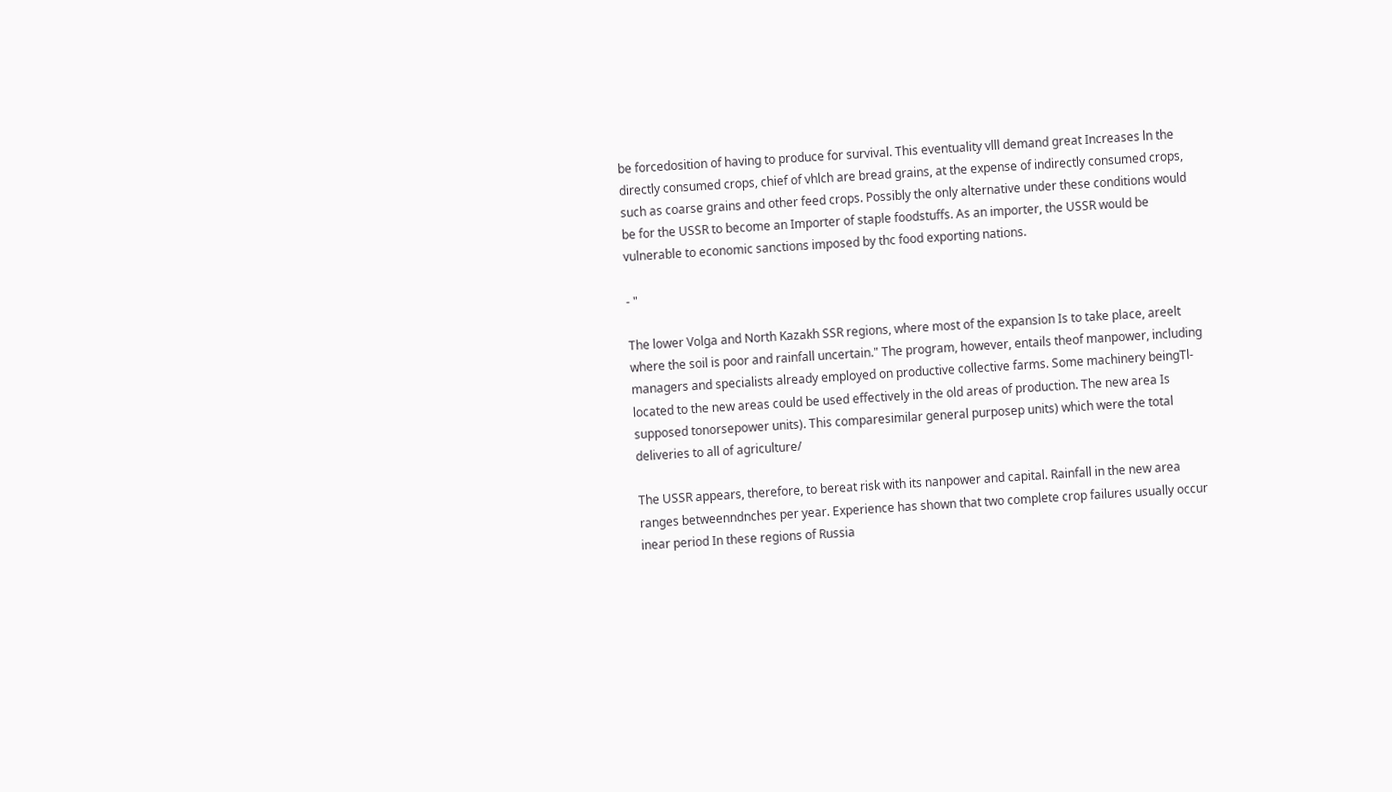be forcedosition of having to produce for survival. This eventuality vlll demand great Increases ln the directly consumed crops, chief of vhlch are bread grains, at the expense of indirectly consumed crops, such as coarse grains and other feed crops. Possibly the only alternative under these conditions would be for the USSR to become an Importer of staple foodstuffs. As an importer, the USSR would be vulnerable to economic sanctions imposed by thc food exporting nations.

- "

The lower Volga and North Kazakh SSR regions, where most of the expansion Is to take place, areelt where the soil is poor and rainfall uncertain." The program, however, entails theof manpower, including managers and specialists already employed on productive collective farms. Some machinery beingTl-located to the new areas could be used effectively in the old areas of production. The new area Is supposed tonorsepower units). This comparesimilar general purposep units) which were the total deliveries to all of agriculture/

The USSR appears, therefore, to bereat risk with its nanpower and capital. Rainfall in the new area ranges betweenndnches per year. Experience has shown that two complete crop failures usually occur inear period In these regions of Russia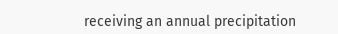receiving an annual precipitation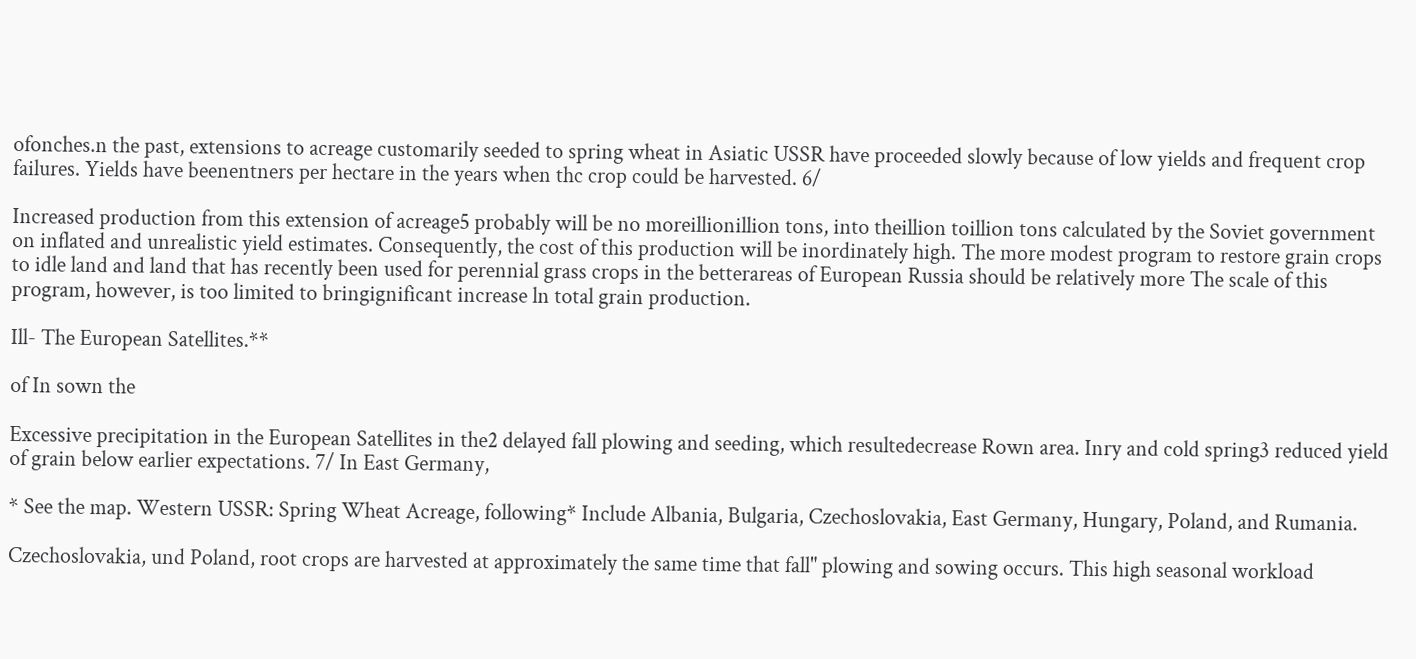ofonches.n the past, extensions to acreage customarily seeded to spring wheat in Asiatic USSR have proceeded slowly because of low yields and frequent crop failures. Yields have beenentners per hectare in the years when thc crop could be harvested. 6/

Increased production from this extension of acreage5 probably will be no moreillionillion tons, into theillion toillion tons calculated by the Soviet government on inflated and unrealistic yield estimates. Consequently, the cost of this production will be inordinately high. The more modest program to restore grain crops to idle land and land that has recently been used for perennial grass crops in the betterareas of European Russia should be relatively more The scale of this program, however, is too limited to bringignificant increase ln total grain production.

Ill- The European Satellites.**

of In sown the

Excessive precipitation in the European Satellites in the2 delayed fall plowing and seeding, which resultedecrease Rown area. Inry and cold spring3 reduced yield of grain below earlier expectations. 7/ In East Germany,

* See the map. Western USSR: Spring Wheat Acreage, following* Include Albania, Bulgaria, Czechoslovakia, East Germany, Hungary, Poland, and Rumania.

Czechoslovakia, und Poland, root crops are harvested at approximately the same time that fall" plowing and sowing occurs. This high seasonal workload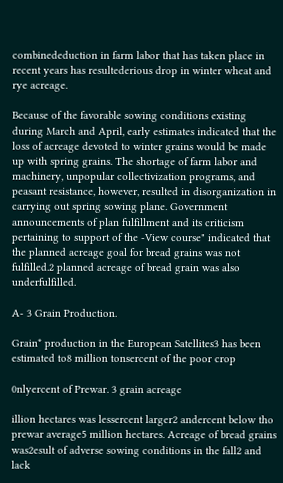combinededuction in farm labor that has taken place in recent years has resultederious drop in winter wheat and rye acreage.

Because of the favorable sowing conditions existing during March and April, early estimates indicated that the loss of acreage devoted to winter grains would be made up with spring grains. The shortage of farm labor and machinery, unpopular collectivization programs, and peasant resistance, however, resulted in disorganization in carrying out spring sowing plane. Government announcements of plan fulfillment and its criticism pertaining to support of the -View course" indicated that the planned acreage goal for bread grains was not fulfilled.2 planned acreage of bread grain was also underfulfilled.

A- 3 Grain Production.

Grain* production in the European Satellites3 has been estimated to8 million tonsercent of the poor crop

0nlyercent of Prewar. 3 grain acreage

illion hectares was lessercent larger2 andercent below tho prewar average5 million hectares. Acreage of bread grains was2esult of adverse sowing conditions in the fall2 and lack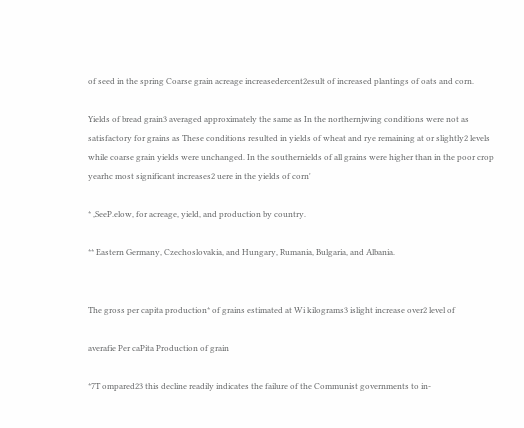of seed in the spring Coarse grain acreage increasedercent2esult of increased plantings of oats and corn.

Yields of bread grain3 averaged approximately the same as In the northernjwing conditions were not as satisfactory for grains as These conditions resulted in yields of wheat and rye remaining at or slightly2 levels while coarse grain yields were unchanged. In the southernields of all grains were higher than in the poor crop yearhc most significant increases2 uere in the yields of corn'

* ,SeeP.elow, for acreage, yield, and production by country.

** Eastern Germany, Czechoslovakia, and Hungary, Rumania, Bulgaria, and Albania.


The gross per capita production* of grains estimated at Wi kilograms3 islight increase over2 level of

averafie Per caPita Production of grain

*7T ompared23 this decline readily indicates the failure of the Communist governments to in-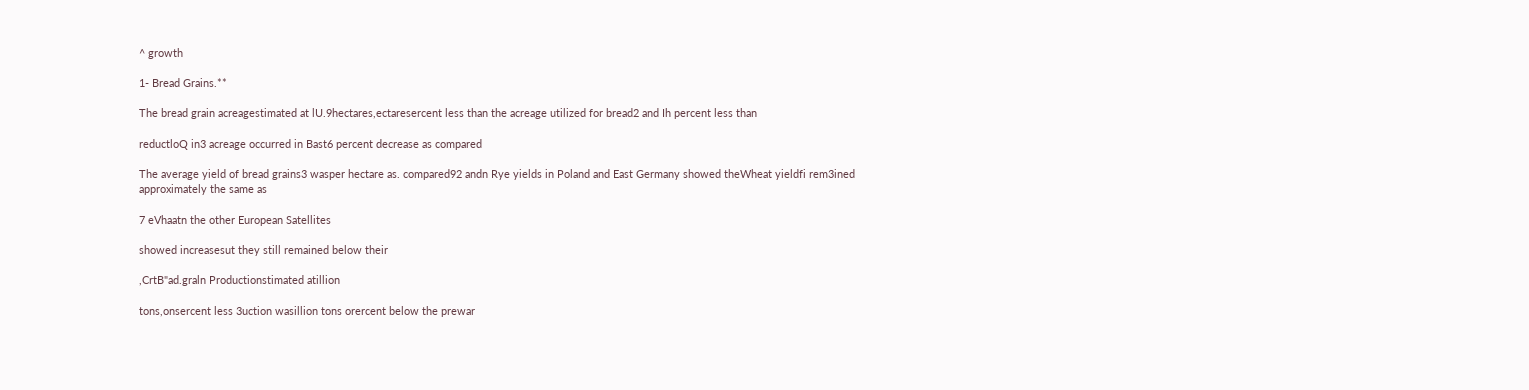^ growth

1- Bread Grains.**

The bread grain acreagestimated at lU.9hectares,ectaresercent less than the acreage utilized for bread2 and Ih percent less than

reductloQ in3 acreage occurred in Bast6 percent decrease as compared

The average yield of bread grains3 wasper hectare as. compared92 andn Rye yields in Poland and East Germany showed theWheat yieldfi rem3ined approximately the same as

7 eVhaatn the other European Satellites

showed increasesut they still remained below their

,CrtB"ad.graln Productionstimated atillion

tons,onsercent less 3uction wasillion tons orercent below the prewar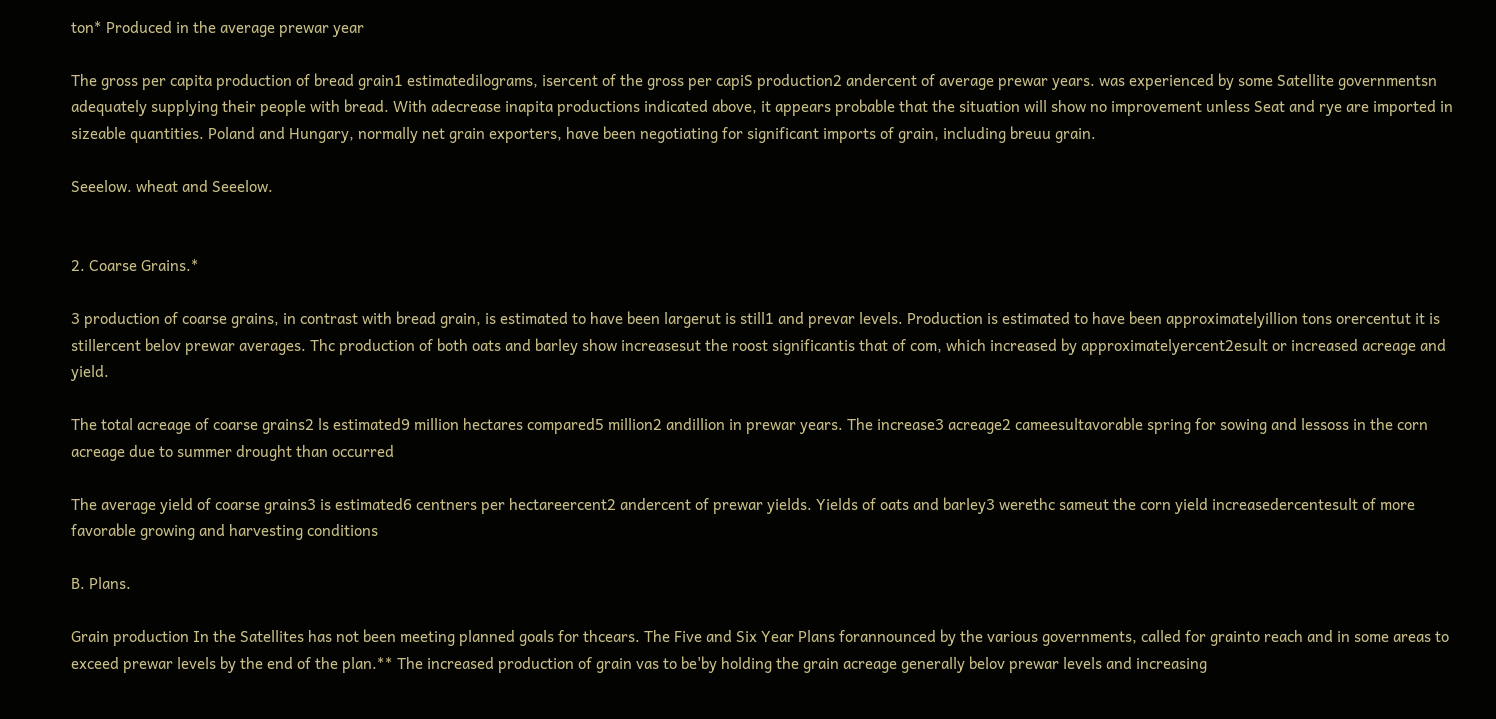ton* Produced in the average prewar year

The gross per capita production of bread grain1 estimatedilograms, isercent of the gross per capiS production2 andercent of average prewar years. was experienced by some Satellite governmentsn adequately supplying their people with bread. With adecrease inapita productions indicated above, it appears probable that the situation will show no improvement unless Seat and rye are imported in sizeable quantities. Poland and Hungary, normally net grain exporters, have been negotiating for significant imports of grain, including breuu grain.

Seeelow. wheat and Seeelow.


2. Coarse Grains.*

3 production of coarse grains, in contrast with bread grain, is estimated to have been largerut is still1 and prevar levels. Production is estimated to have been approximatelyillion tons orercentut it is stillercent belov prewar averages. Thc production of both oats and barley show increasesut the roost significantis that of com, which increased by approximatelyercent2esult or increased acreage and yield.

The total acreage of coarse grains2 ls estimated9 million hectares compared5 million2 andillion in prewar years. The increase3 acreage2 cameesultavorable spring for sowing and lessoss in the corn acreage due to summer drought than occurred

The average yield of coarse grains3 is estimated6 centners per hectareercent2 andercent of prewar yields. Yields of oats and barley3 werethc sameut the corn yield increasedercentesult of more favorable growing and harvesting conditions

B. Plans.

Grain production In the Satellites has not been meeting planned goals for thcears. The Five and Six Year Plans forannounced by the various governments, called for grainto reach and in some areas to exceed prewar levels by the end of the plan.** The increased production of grain vas to be'by holding the grain acreage generally belov prewar levels and increasing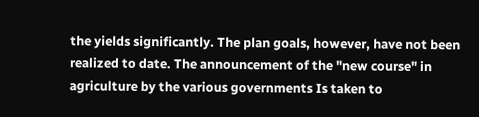the yields significantly. The plan goals, however, have not been realized to date. The announcement of the "new course" in agriculture by the various governments Is taken to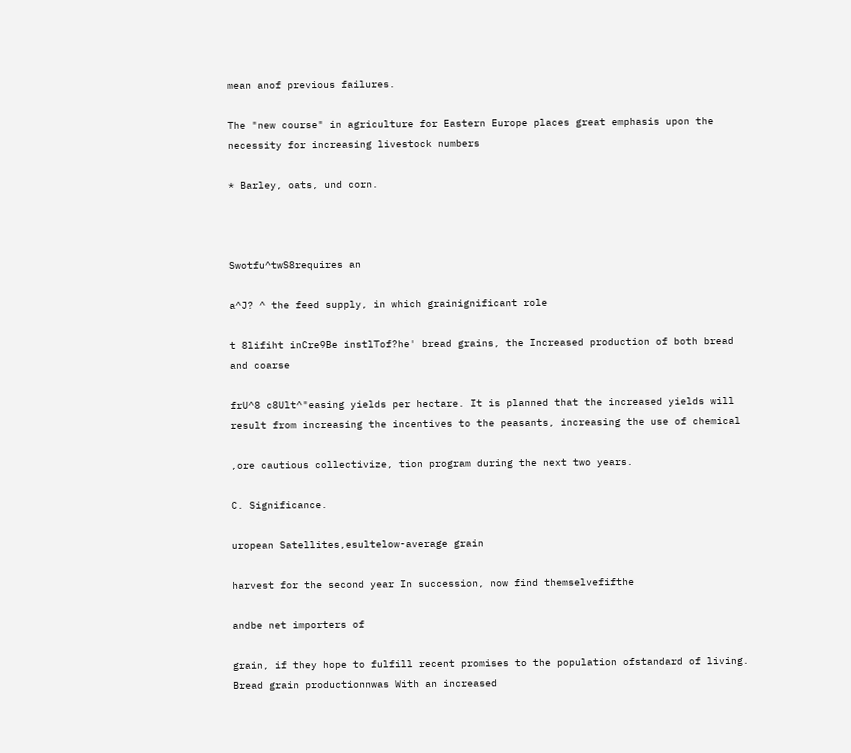mean anof previous failures.

The "new course" in agriculture for Eastern Europe places great emphasis upon the necessity for increasing livestock numbers

* Barley, oats, und corn.



Swotfu^twS8requires an

a^J? ^ the feed supply, in which grainignificant role

t 8lifiht inCre9Be instlTof?he' bread grains, the Increased production of both bread and coarse

frU^8 c8Ult^"easing yields per hectare. It is planned that the increased yields will result from increasing the incentives to the peasants, increasing the use of chemical

,ore cautious collectivize, tion program during the next two years.

C. Significance.

uropean Satellites,esultelow-average grain

harvest for the second year In succession, now find themselvefifthe

andbe net importers of

grain, if they hope to fulfill recent promises to the population ofstandard of living. Bread grain productionnwas With an increased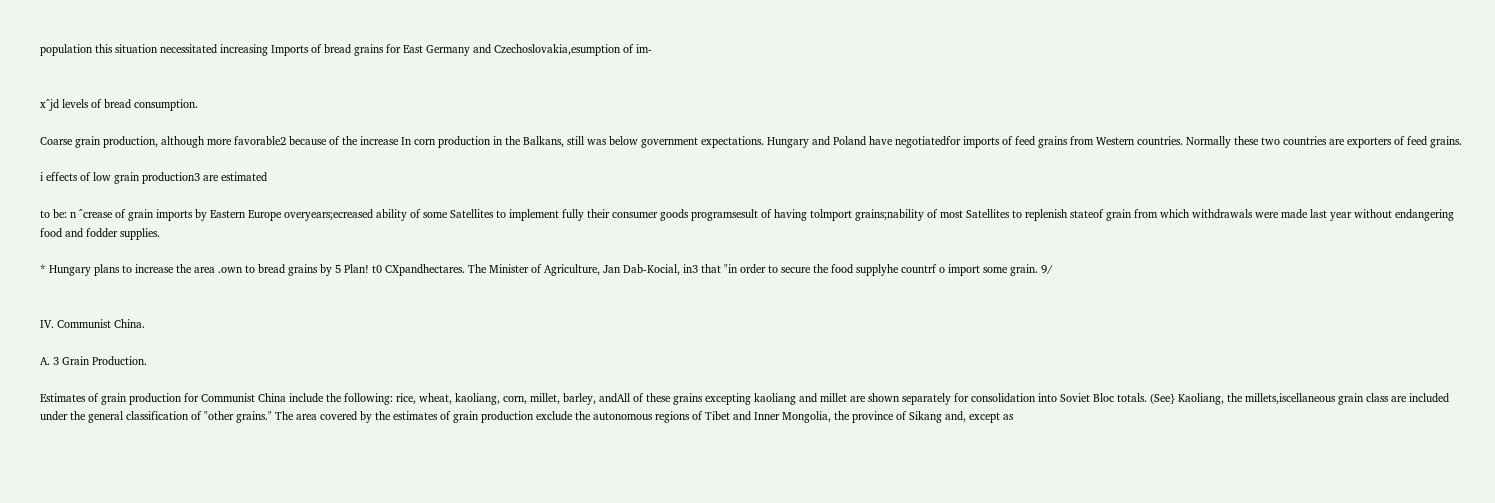population this situation necessitated increasing Imports of bread grains for East Germany and Czechoslovakia,esumption of im-


x^jd levels of bread consumption.

Coarse grain production, although more favorable2 because of the increase In corn production in the Balkans, still was below government expectations. Hungary and Poland have negotiatedfor imports of feed grains from Western countries. Normally these two countries are exporters of feed grains.

i effects of low grain production3 are estimated

to be: n ^crease of grain imports by Eastern Europe overyears;ecreased ability of some Satellites to implement fully their consumer goods programsesult of having tolmport grains;nability of most Satellites to replenish stateof grain from which withdrawals were made last year without endangering food and fodder supplies.

* Hungary plans to increase the area .own to bread grains by 5 Plan! t0 CXpandhectares. The Minister of Agriculture, Jan Dab-Kocial, in3 that "in order to secure the food supplyhe countrf o import some grain. 9/


IV. Communist China.

A. 3 Grain Production.

Estimates of grain production for Communist China include the following: rice, wheat, kaoliang, corn, millet, barley, andAll of these grains excepting kaoliang and millet are shown separately for consolidation into Soviet Bloc totals. (See} Kaoliang, the millets,iscellaneous grain class are included under the general classification of "other grains." The area covered by the estimates of grain production exclude the autonomous regions of Tibet and Inner Mongolia, the province of Sikang and, except as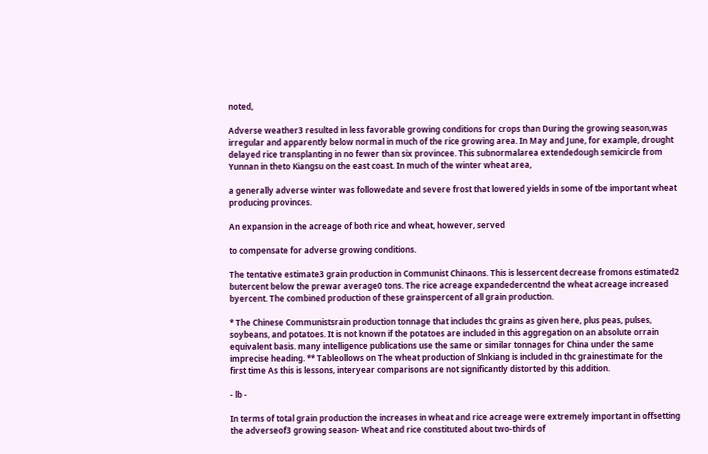noted,

Adverse weather3 resulted in less favorable growing conditions for crops than During the growing season,was irregular and apparently below normal in much of the rice growing area. In May and June, for example, drought delayed rice transplanting in no fewer than six provincee. This subnormalarea extendedough semicircle from Yunnan in theto Kiangsu on the east coast. In much of the winter wheat area,

a generally adverse winter was followedate and severe frost that lowered yields in some of tbe important wheat producing provinces.

An expansion in the acreage of both rice and wheat, however, served

to compensate for adverse growing conditions.

The tentative estimate3 grain production in Communist Chinaons. This is lessercent decrease fromons estimated2 butercent below the prewar average0 tons. The rice acreage expandedercentnd the wheat acreage increased byercent. The combined production of these grainspercent of all grain production.

* The Chinese Communistsrain production tonnage that includes thc grains as given here, plus peas, pulses, soybeans, and potatoes. It is not known if the potatoes are included in this aggregation on an absolute orrain equivalent basis. many intelligence publications use the same or similar tonnages for China under the same imprecise heading. ** Tableollows on The wheat production of Slnkiang is included in thc grainestimate for the first time As this is lessons, interyear comparisons are not significantly distorted by this addition.

- lb -

In terms of total grain production the increases in wheat and rice acreage were extremely important in offsetting the adverseof3 growing season- Wheat and rice constituted about two-thirds of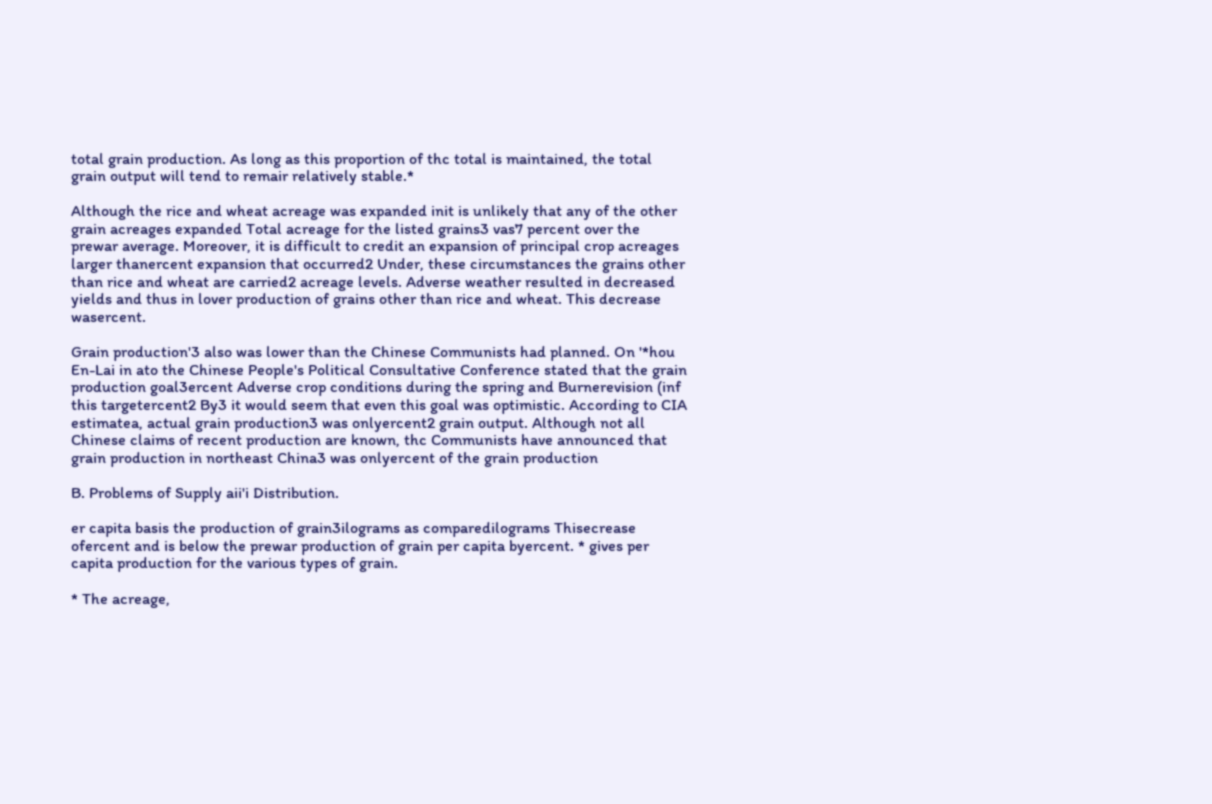total grain production. As long as this proportion of thc total is maintained, the total grain output will tend to remair relatively stable.*

Although the rice and wheat acreage was expanded init is unlikely that any of the other grain acreages expanded Total acreage for the listed grains3 vas7 percent over the prewar average. Moreover, it is difficult to credit an expansion of principal crop acreages larger thanercent expansion that occurred2 Under, these circumstances the grains other than rice and wheat are carried2 acreage levels. Adverse weather resulted in decreased yields and thus in lover production of grains other than rice and wheat. This decrease wasercent.

Grain production'3 also was lower than the Chinese Communists had planned. On '*hou En-Lai in ato the Chinese People's Political Consultative Conference stated that the grain production goal3ercent Adverse crop conditions during the spring and Burnerevision (inf this targetercent2 By3 it would seem that even this goal was optimistic. According to CIA estimatea, actual grain production3 was onlyercent2 grain output. Although not all Chinese claims of recent production are known, thc Communists have announced that grain production in northeast China3 was onlyercent of the grain production

B. Problems of Supply aii'i Distribution.

er capita basis the production of grain3ilograms as comparedilograms Thisecrease ofercent and is below the prewar production of grain per capita byercent. * gives per capita production for the various types of grain.

* The acreage,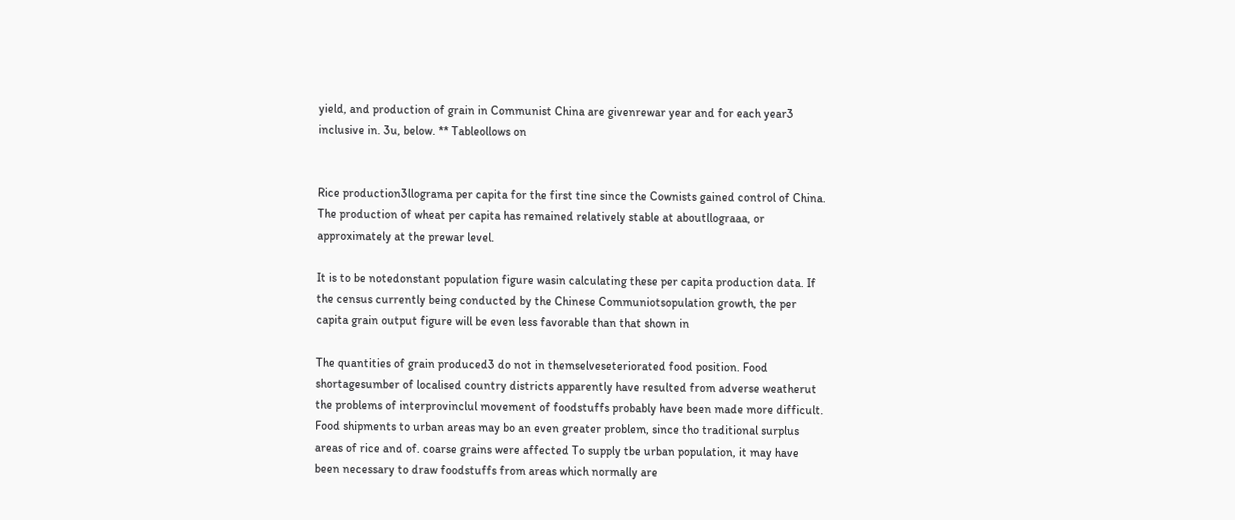yield, and production of grain in Communist China are givenrewar year and for each year3 inclusive in. 3u, below. ** Tableollows on


Rice production3llograma per capita for the first tine since the Cownists gained control of China. The production of wheat per capita has remained relatively stable at aboutllograaa, or approximately at the prewar level.

It is to be notedonstant population figure wasin calculating these per capita production data. If the census currently being conducted by the Chinese Communiotsopulation growth, the per capita grain output figure will be even less favorable than that shown in

The quantities of grain produced3 do not in themselveseteriorated food position. Food shortagesumber of localised country districts apparently have resulted from adverse weatherut the problems of interprovinclul movement of foodstuffs probably have been made more difficult. Food shipments to urban areas may bo an even greater problem, since tho traditional surplus areas of rice and of. coarse grains were affected To supply tbe urban population, it may have been necessary to draw foodstuffs from areas which normally are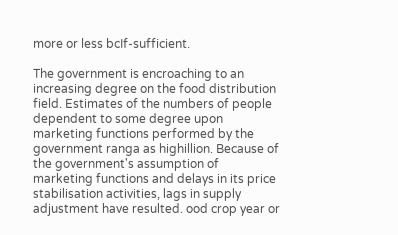more or less bcIf-sufficient.

The government is encroaching to an increasing degree on the food distribution field. Estimates of the numbers of people dependent to some degree upon marketing functions performed by the government ranga as highillion. Because of the government's assumption of marketing functions and delays in its price stabilisation activities, lags in supply adjustment have resulted. ood crop year or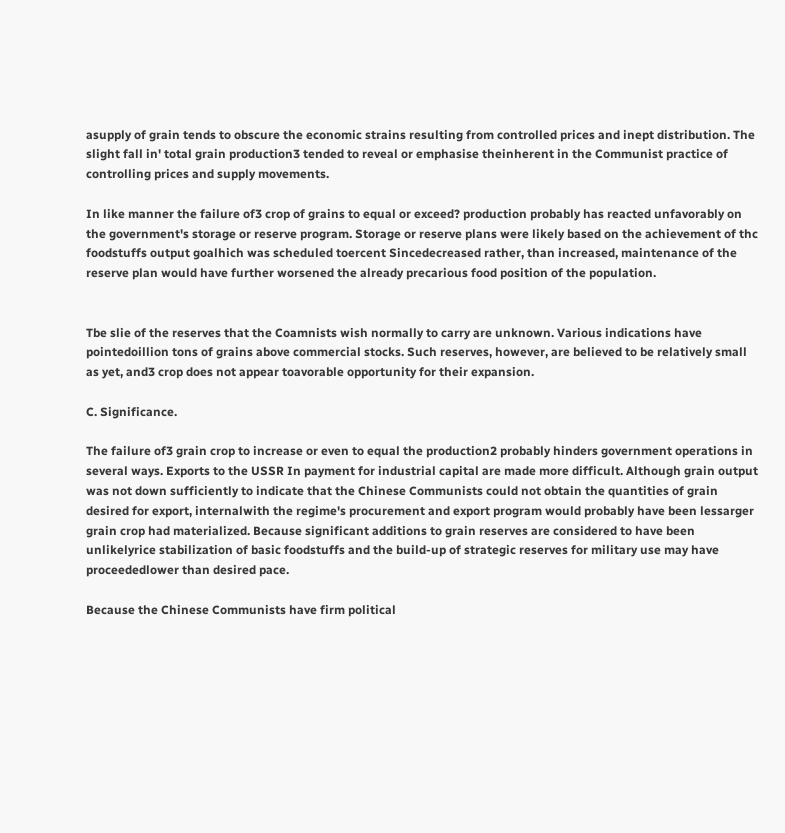asupply of grain tends to obscure the economic strains resulting from controlled prices and inept distribution. The slight fall in' total grain production3 tended to reveal or emphasise theinherent in the Communist practice of controlling prices and supply movements.

In like manner the failure of3 crop of grains to equal or exceed? production probably has reacted unfavorably on the government's storage or reserve program. Storage or reserve plans were likely based on the achievement of thc foodstuffs output goalhich was scheduled toercent Sincedecreased rather, than increased, maintenance of the reserve plan would have further worsened the already precarious food position of the population.


Tbe slie of the reserves that the Coamnists wish normally to carry are unknown. Various indications have pointedoillion tons of grains above commercial stocks. Such reserves, however, are believed to be relatively small as yet, and3 crop does not appear toavorable opportunity for their expansion.

C. Significance.

The failure of3 grain crop to increase or even to equal the production2 probably hinders government operations in several ways. Exports to the USSR In payment for industrial capital are made more difficult. Although grain output was not down sufficiently to indicate that the Chinese Communists could not obtain the quantities of grain desired for export, internalwith the regime's procurement and export program would probably have been lessarger grain crop had materialized. Because significant additions to grain reserves are considered to have been unlikelyrice stabilization of basic foodstuffs and the build-up of strategic reserves for military use may have proceededlower than desired pace.

Because the Chinese Communists have firm political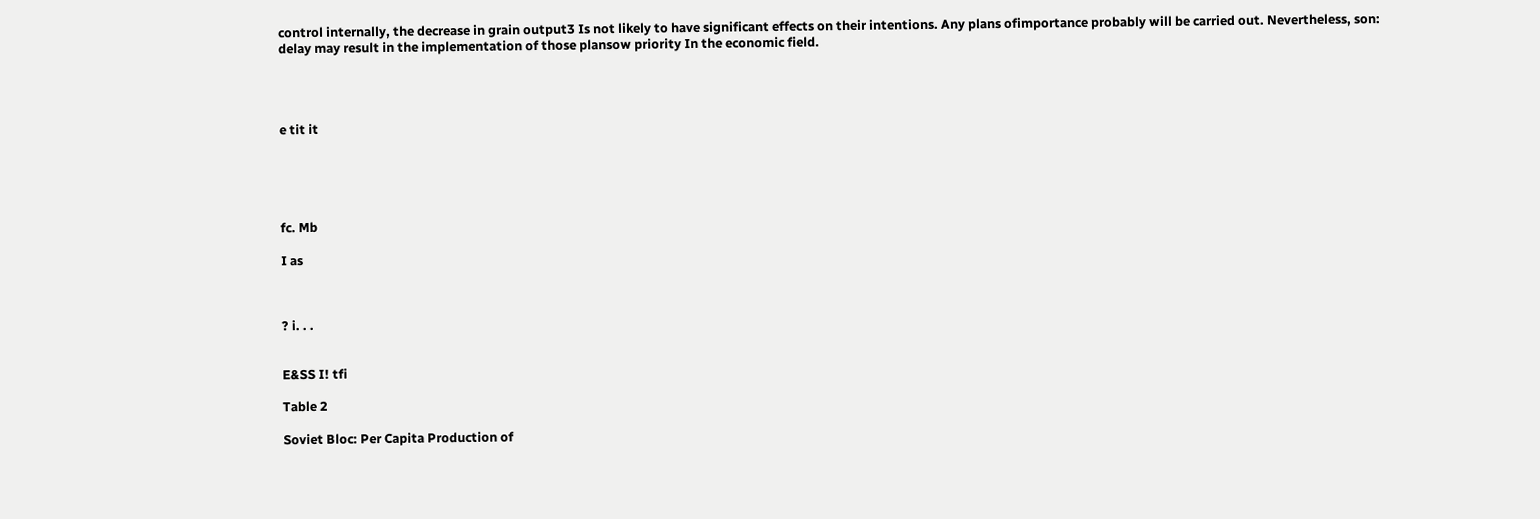control internally, the decrease in grain output3 Is not likely to have significant effects on their intentions. Any plans ofimportance probably will be carried out. Nevertheless, son: delay may result in the implementation of those plansow priority In the economic field.




e tit it





fc. Mb

I as



? i. . .


E&SS I! tfi

Table 2

Soviet Bloc: Per Capita Production of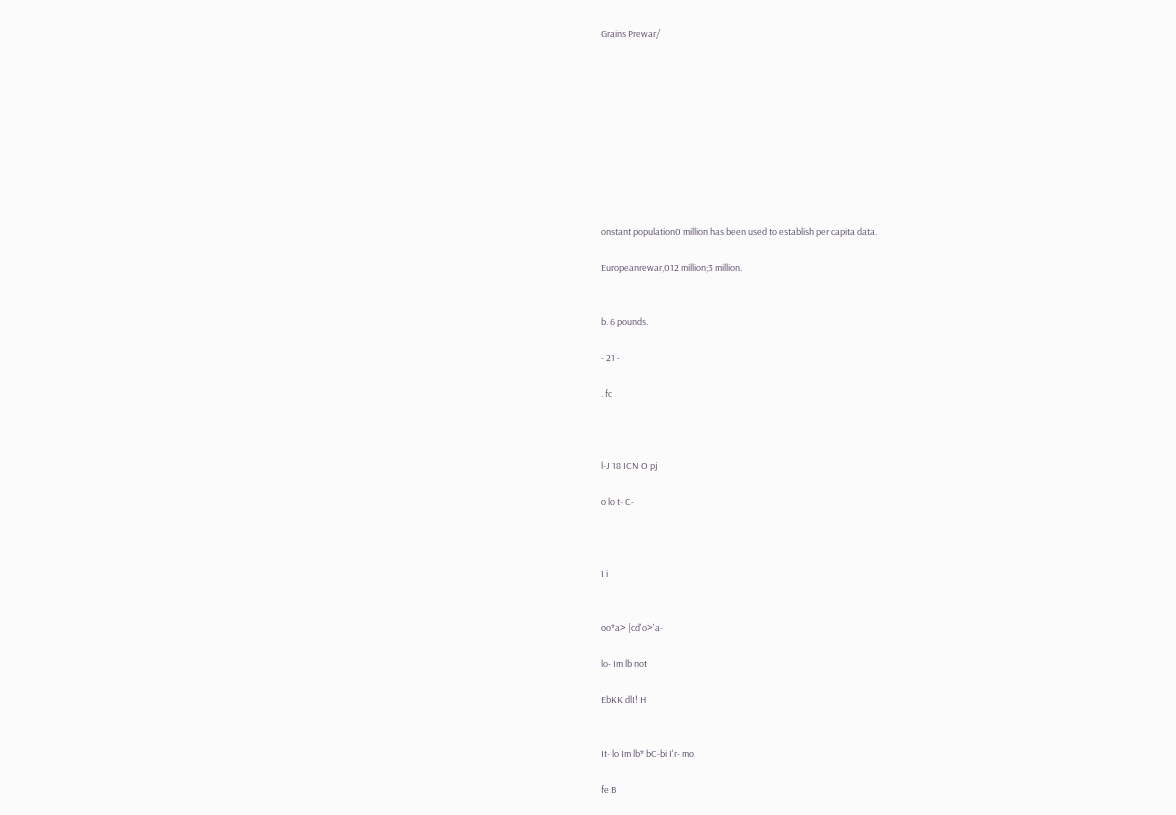Grains Prewar/










onstant population0 million has been used to establish per capita data.

Europeanrewar,012 million;3 million.


b. 6 pounds.

- 21 -

. fc



l-J 18 ICN O pj

o lo t- C-



I i


oo*a> |cd'o>'a-

lo- Im lb not

EbKK dlI! H


It- lo Im lb* bC-bi I'r- mo

fe B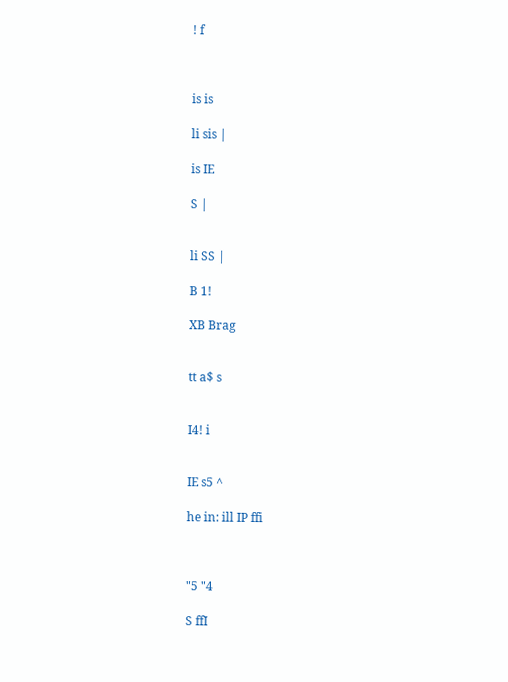! f



is is

li sis |

is IE

S |


li SS |

B 1!

XB Brag


tt a$ s


I4! i


IE s5 ^

he in: ill IP ffi



"5 "4

S ffI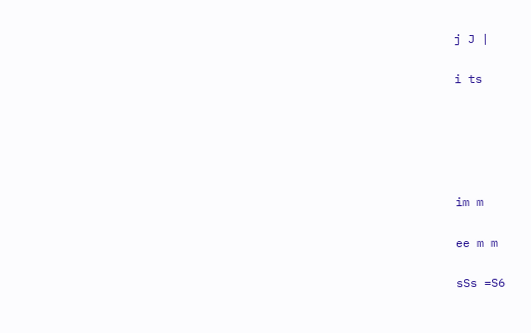j J |

i ts





im m

ee m m

sSs =S6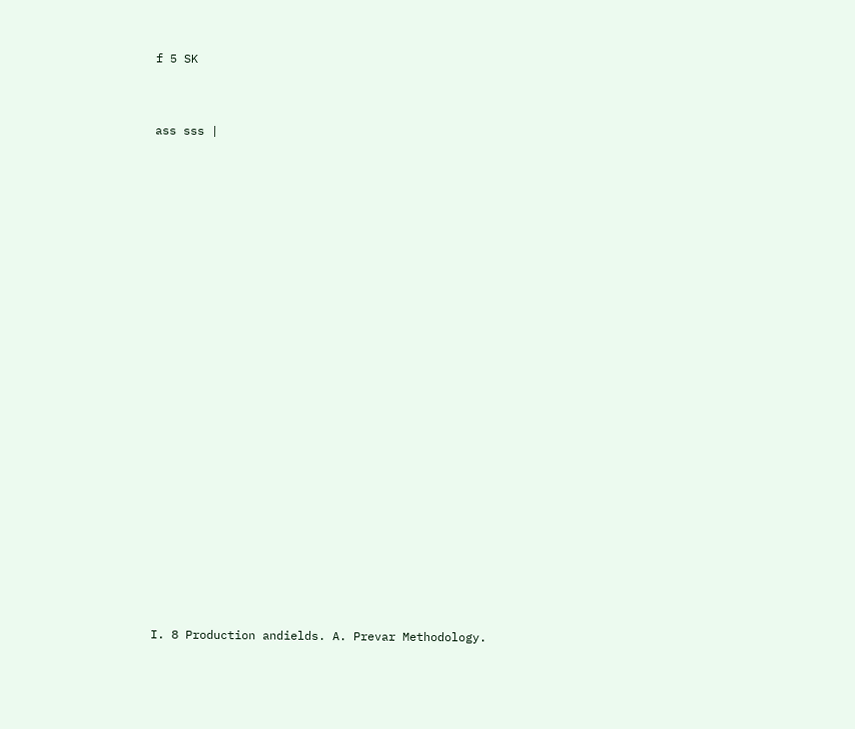f 5 SK


ass sss |




















I. 8 Production andields. A. Prevar Methodology.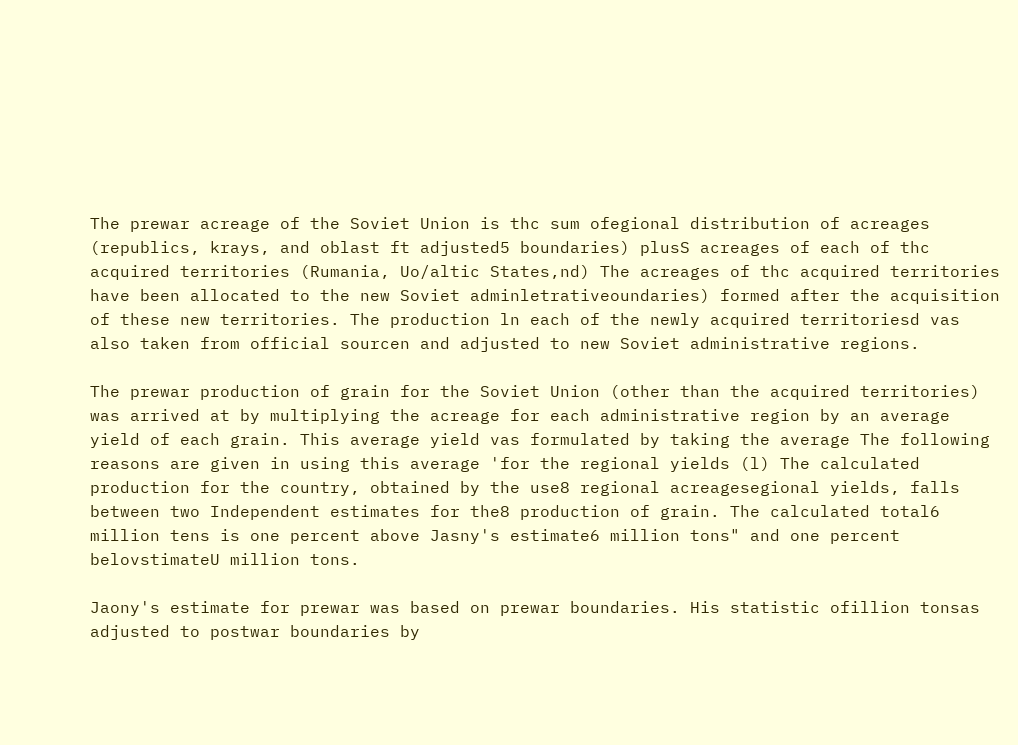The prewar acreage of the Soviet Union is thc sum ofegional distribution of acreages (republics, krays, and oblast ft adjusted5 boundaries) plusS acreages of each of thc acquired territories (Rumania, Uo/altic States,nd) The acreages of thc acquired territories have been allocated to the new Soviet adminletrativeoundaries) formed after the acquisition of these new territories. The production ln each of the newly acquired territoriesd vas also taken from official sourcen and adjusted to new Soviet administrative regions.

The prewar production of grain for the Soviet Union (other than the acquired territories) was arrived at by multiplying the acreage for each administrative region by an average yield of each grain. This average yield vas formulated by taking the average The following reasons are given in using this average 'for the regional yields (l) The calculated production for the country, obtained by the use8 regional acreagesegional yields, falls between two Independent estimates for the8 production of grain. The calculated total6 million tens is one percent above Jasny's estimate6 million tons" and one percent belovstimateU million tons.

Jaony's estimate for prewar was based on prewar boundaries. His statistic ofillion tonsas adjusted to postwar boundaries by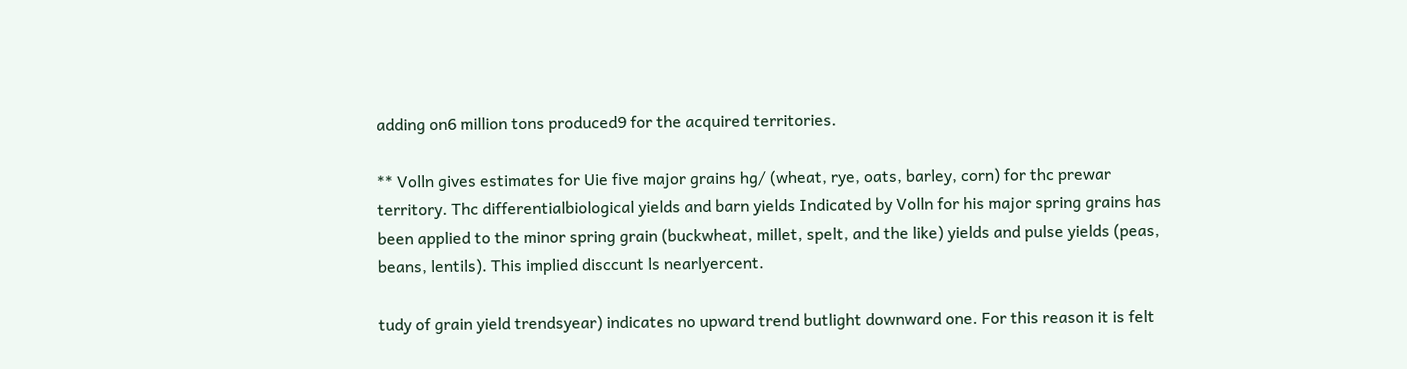adding on6 million tons produced9 for the acquired territories.

** Volln gives estimates for Uie five major grains hg/ (wheat, rye, oats, barley, corn) for thc prewar territory. Thc differentialbiological yields and barn yields Indicated by Volln for his major spring grains has been applied to the minor spring grain (buckwheat, millet, spelt, and the like) yields and pulse yields (peas, beans, lentils). This implied disccunt ls nearlyercent.

tudy of grain yield trendsyear) indicates no upward trend butlight downward one. For this reason it is felt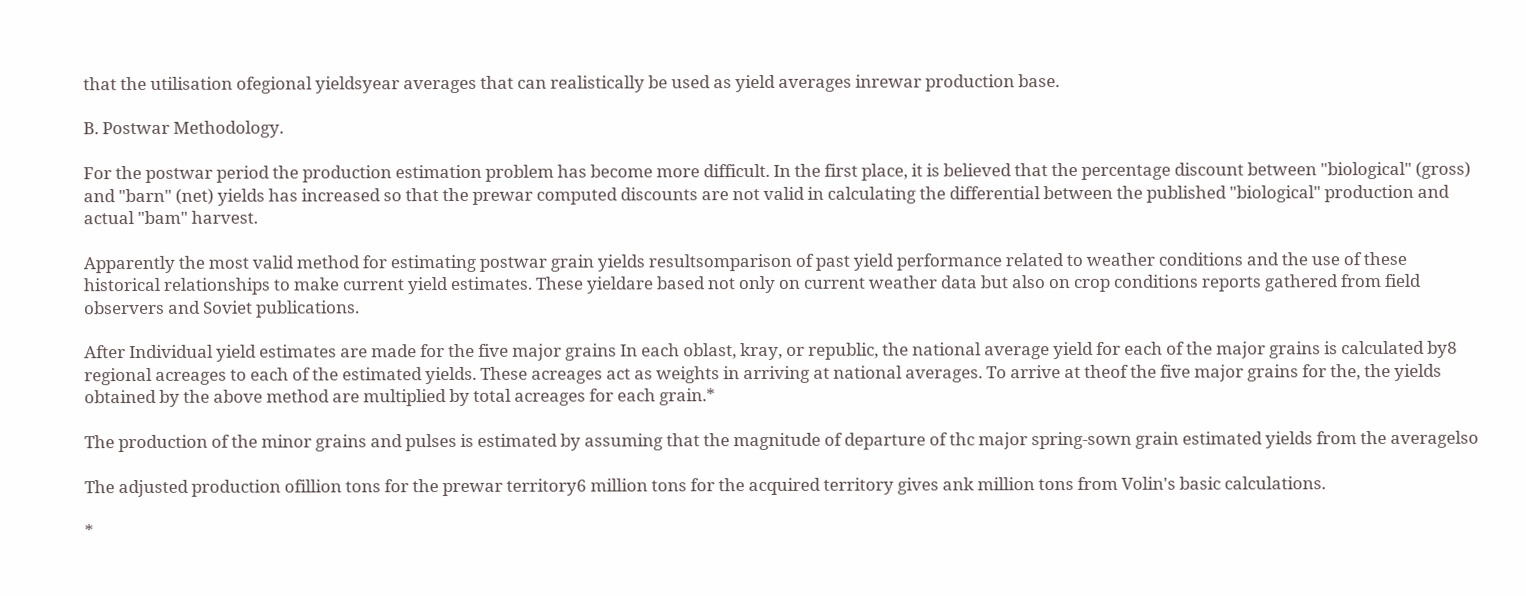that the utilisation ofegional yieldsyear averages that can realistically be used as yield averages inrewar production base.

B. Postwar Methodology.

For the postwar period the production estimation problem has become more difficult. In the first place, it is believed that the percentage discount between "biological" (gross) and "barn" (net) yields has increased so that the prewar computed discounts are not valid in calculating the differential between the published "biological" production and actual "bam" harvest.

Apparently the most valid method for estimating postwar grain yields resultsomparison of past yield performance related to weather conditions and the use of these historical relationships to make current yield estimates. These yieldare based not only on current weather data but also on crop conditions reports gathered from field observers and Soviet publications.

After Individual yield estimates are made for the five major grains In each oblast, kray, or republic, the national average yield for each of the major grains is calculated by8 regional acreages to each of the estimated yields. These acreages act as weights in arriving at national averages. To arrive at theof the five major grains for the, the yields obtained by the above method are multiplied by total acreages for each grain.*

The production of the minor grains and pulses is estimated by assuming that the magnitude of departure of thc major spring-sown grain estimated yields from the averagelso

The adjusted production ofillion tons for the prewar territory6 million tons for the acquired territory gives ank million tons from Volin's basic calculations.

*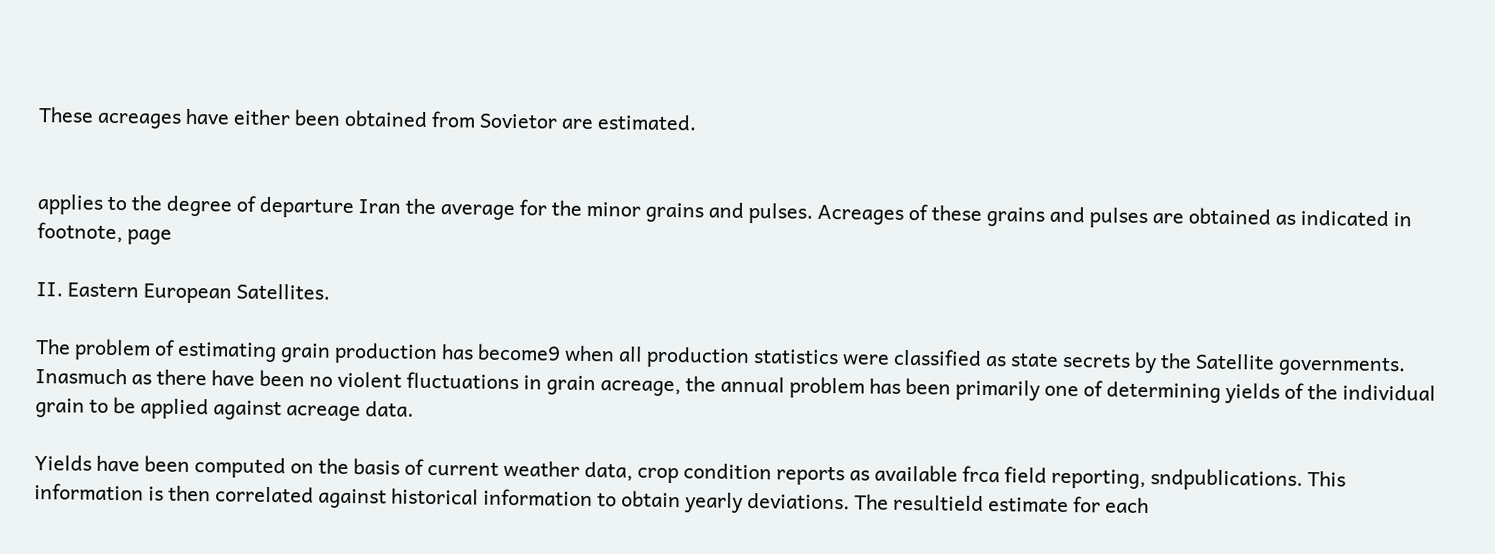These acreages have either been obtained from Sovietor are estimated.


applies to the degree of departure Iran the average for the minor grains and pulses. Acreages of these grains and pulses are obtained as indicated in footnote, page

II. Eastern European Satellites.

The problem of estimating grain production has become9 when all production statistics were classified as state secrets by the Satellite governments. Inasmuch as there have been no violent fluctuations in grain acreage, the annual problem has been primarily one of determining yields of the individual grain to be applied against acreage data.

Yields have been computed on the basis of current weather data, crop condition reports as available frca field reporting, sndpublications. This information is then correlated against historical information to obtain yearly deviations. The resultield estimate for each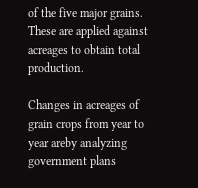of the five major grains. These are applied against acreages to obtain total production.

Changes in acreages of grain crops from year to year areby analyzing government plans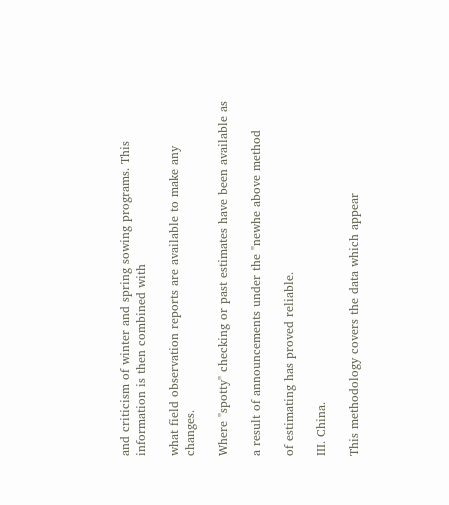and criticism of winter and spring sowing programs. This information is then combined with

what field observation reports are available to make any changes.

Where "spotty" checking or past estimates have been available as

a result of announcements under the "newhe above method

of estimating has proved reliable.

III. China.

This methodology covers the data which appear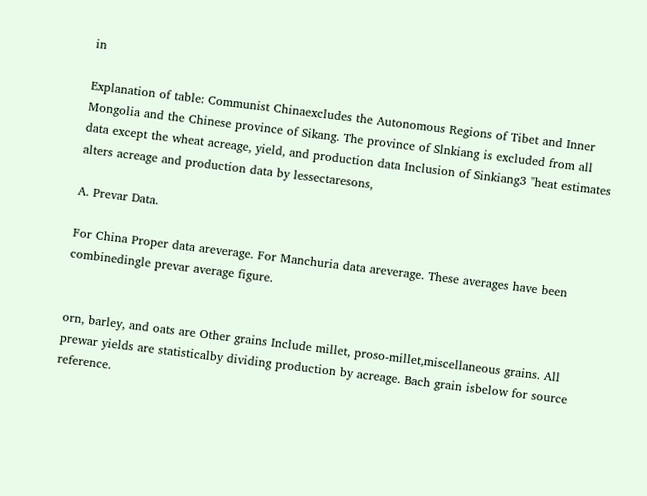in

Explanation of table: Communist Chinaexcludes the Autonomous Regions of Tibet and Inner Mongolia and the Chinese province of Sikang. The province of Slnkiang is excluded from all data except the wheat acreage, yield, and production data Inclusion of Sinkiang3 "heat estimates alters acreage and production data by lessectaresons,

A. Prevar Data.

For China Proper data areverage. For Manchuria data areverage. These averages have been combinedingle prevar average figure.


orn, barley, and oats are Other grains Include millet, proso-millet,miscellaneous grains. All prewar yields are statisticalby dividing production by acreage. Bach grain isbelow for source reference.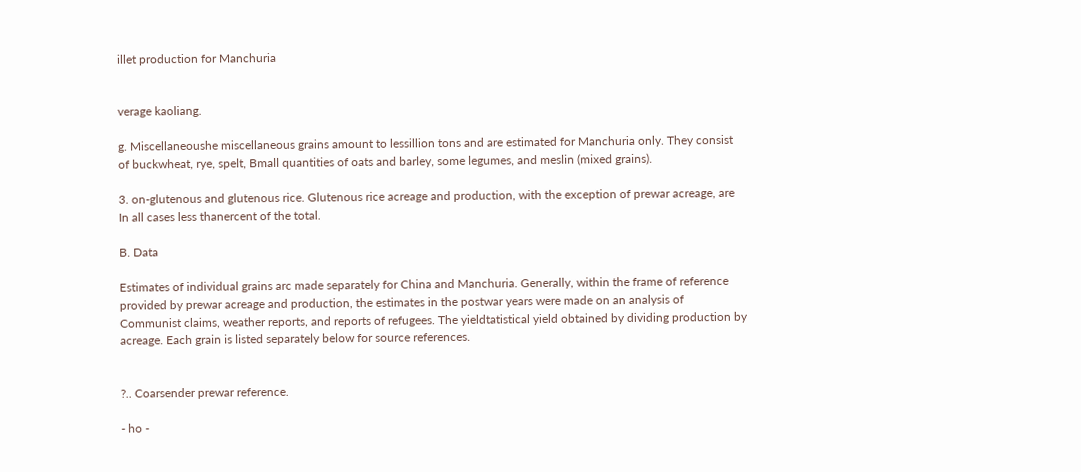illet production for Manchuria


verage kaoliang.

g. Miscellaneoushe miscellaneous grains amount to lessillion tons and are estimated for Manchuria only. They consist of buckwheat, rye, spelt, Bmall quantities of oats and barley, some legumes, and meslin (mixed grains).

3. on-glutenous and glutenous rice. Glutenous rice acreage and production, with the exception of prewar acreage, are In all cases less thanercent of the total.

B. Data

Estimates of individual grains arc made separately for China and Manchuria. Generally, within the frame of reference provided by prewar acreage and production, the estimates in the postwar years were made on an analysis of Communist claims, weather reports, and reports of refugees. The yieldtatistical yield obtained by dividing production by acreage. Each grain is listed separately below for source references.


?.. Coarsender prewar reference.

- ho -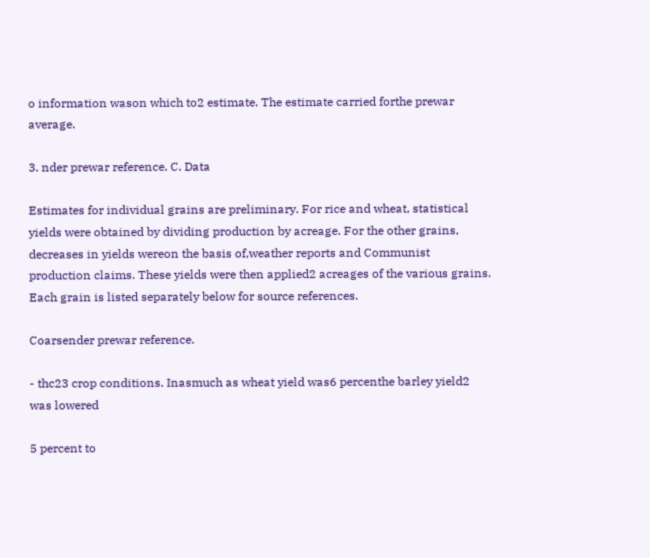o information wason which to2 estimate. The estimate carried forthe prewar average.

3. nder prewar reference. C. Data

Estimates for individual grains are preliminary. For rice and wheat, statistical yields were obtained by dividing production by acreage. For the other grains, decreases in yields wereon the basis of,weather reports and Communist production claims. These yields were then applied2 acreages of the various grains. Each grain is listed separately below for source references.

Coarsender prewar reference.

- thc23 crop conditions. Inasmuch as wheat yield was6 percenthe barley yield2 was lowered

5 percent to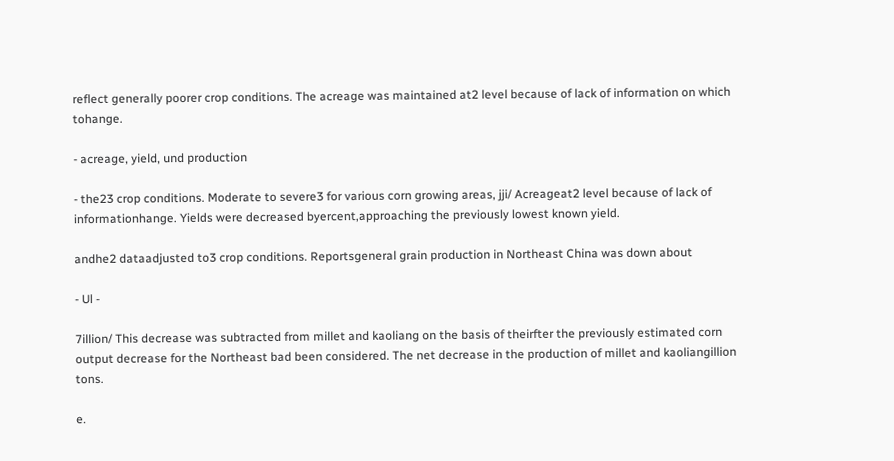reflect generally poorer crop conditions. The acreage was maintained at2 level because of lack of information on which tohange.

- acreage, yield, und production

- the23 crop conditions. Moderate to severe3 for various corn growing areas, jji/ Acreageat2 level because of lack of informationhange. Yields were decreased byercent,approaching the previously lowest known yield.

andhe2 dataadjusted to3 crop conditions. Reportsgeneral grain production in Northeast China was down about

- Ul -

7illion/ This decrease was subtracted from millet and kaoliang on the basis of theirfter the previously estimated corn output decrease for the Northeast bad been considered. The net decrease in the production of millet and kaoliangillion tons.

e.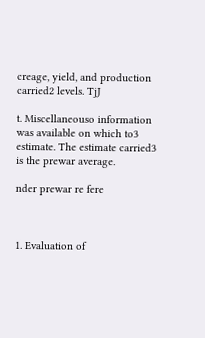creage, yield, and production carried2 levels. TjJ

t. Miscellaneouso information was available on which to3 estimate. The estimate carried3 is the prewar average.

nder prewar re fere



1. Evaluation of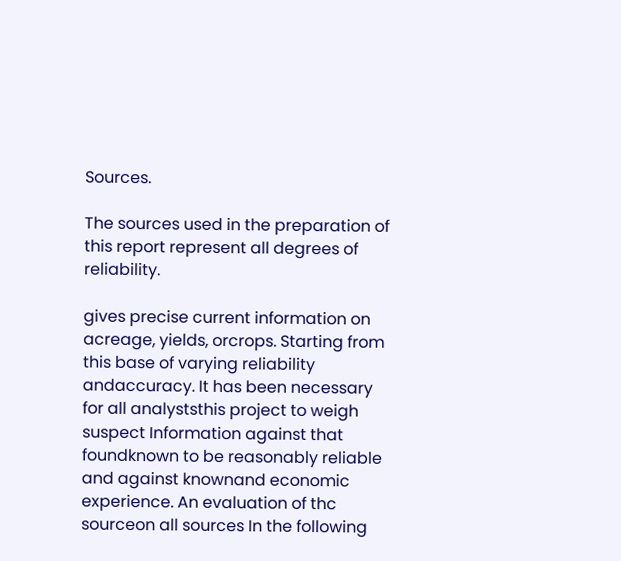Sources.

The sources used in the preparation of this report represent all degrees of reliability.

gives precise current information on acreage, yields, orcrops. Starting from this base of varying reliability andaccuracy. It has been necessary for all analyststhis project to weigh suspect Information against that foundknown to be reasonably reliable and against knownand economic experience. An evaluation of thc sourceon all sources In the following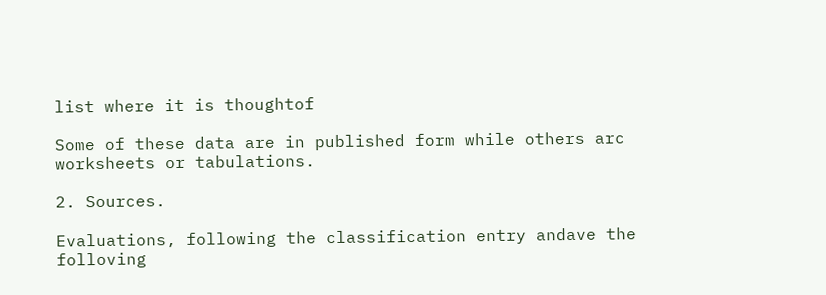list where it is thoughtof

Some of these data are in published form while others arc worksheets or tabulations.

2. Sources.

Evaluations, following the classification entry andave the folloving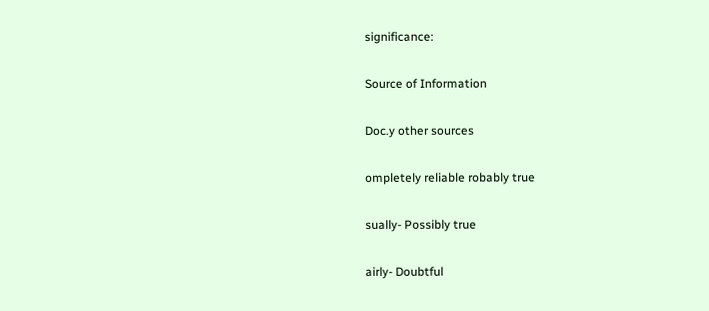significance:

Source of Information

Doc.y other sources

ompletely reliable robably true

sually- Possibly true

airly- Doubtful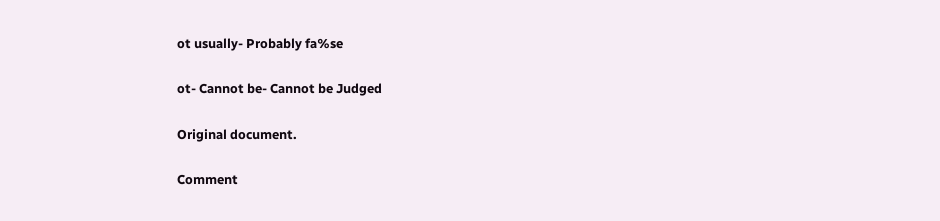ot usually- Probably fa%se

ot- Cannot be- Cannot be Judged

Original document.

Comment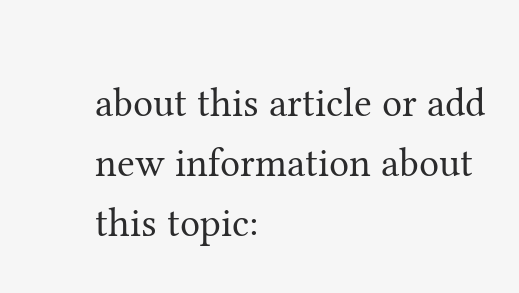about this article or add new information about this topic: